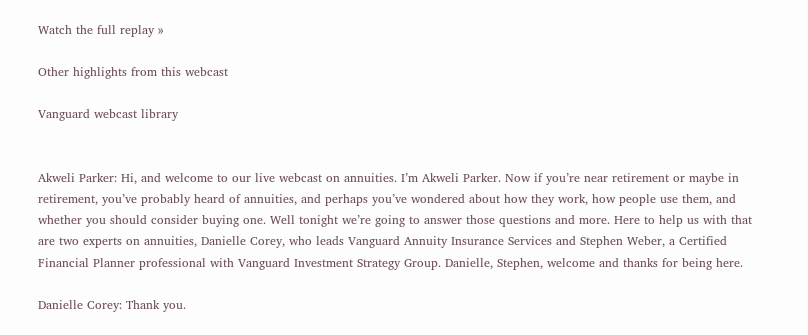Watch the full replay »

Other highlights from this webcast

Vanguard webcast library


Akweli Parker: Hi, and welcome to our live webcast on annuities. I’m Akweli Parker. Now if you’re near retirement or maybe in retirement, you’ve probably heard of annuities, and perhaps you’ve wondered about how they work, how people use them, and whether you should consider buying one. Well tonight we’re going to answer those questions and more. Here to help us with that are two experts on annuities, Danielle Corey, who leads Vanguard Annuity Insurance Services and Stephen Weber, a Certified Financial Planner professional with Vanguard Investment Strategy Group. Danielle, Stephen, welcome and thanks for being here.

Danielle Corey: Thank you.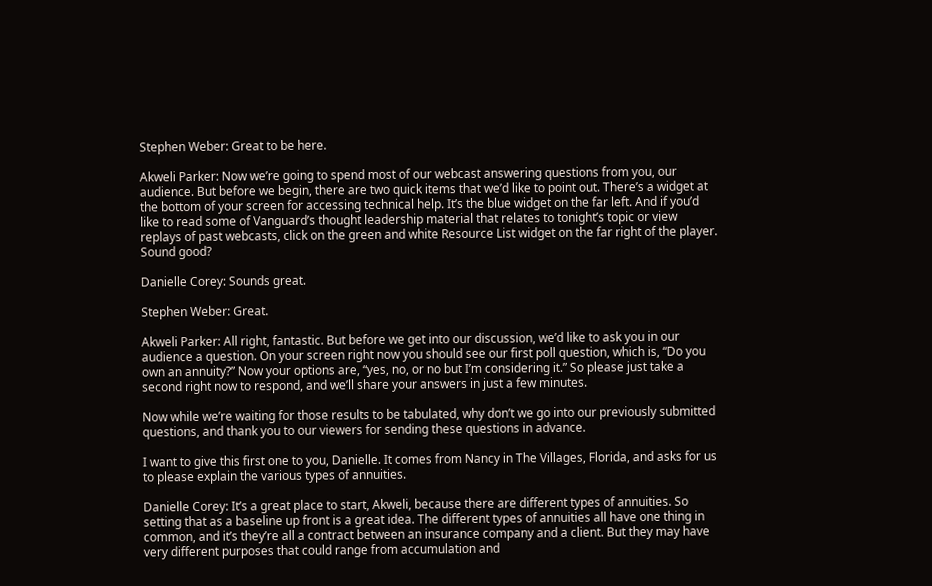Stephen Weber: Great to be here.

Akweli Parker: Now we’re going to spend most of our webcast answering questions from you, our audience. But before we begin, there are two quick items that we’d like to point out. There’s a widget at the bottom of your screen for accessing technical help. It’s the blue widget on the far left. And if you’d like to read some of Vanguard’s thought leadership material that relates to tonight’s topic or view replays of past webcasts, click on the green and white Resource List widget on the far right of the player. Sound good?

Danielle Corey: Sounds great.

Stephen Weber: Great.

Akweli Parker: All right, fantastic. But before we get into our discussion, we’d like to ask you in our audience a question. On your screen right now you should see our first poll question, which is, “Do you own an annuity?” Now your options are, “yes, no, or no but I’m considering it.” So please just take a second right now to respond, and we’ll share your answers in just a few minutes.

Now while we’re waiting for those results to be tabulated, why don’t we go into our previously submitted questions, and thank you to our viewers for sending these questions in advance.

I want to give this first one to you, Danielle. It comes from Nancy in The Villages, Florida, and asks for us to please explain the various types of annuities.

Danielle Corey: It’s a great place to start, Akweli, because there are different types of annuities. So setting that as a baseline up front is a great idea. The different types of annuities all have one thing in common, and it’s they’re all a contract between an insurance company and a client. But they may have very different purposes that could range from accumulation and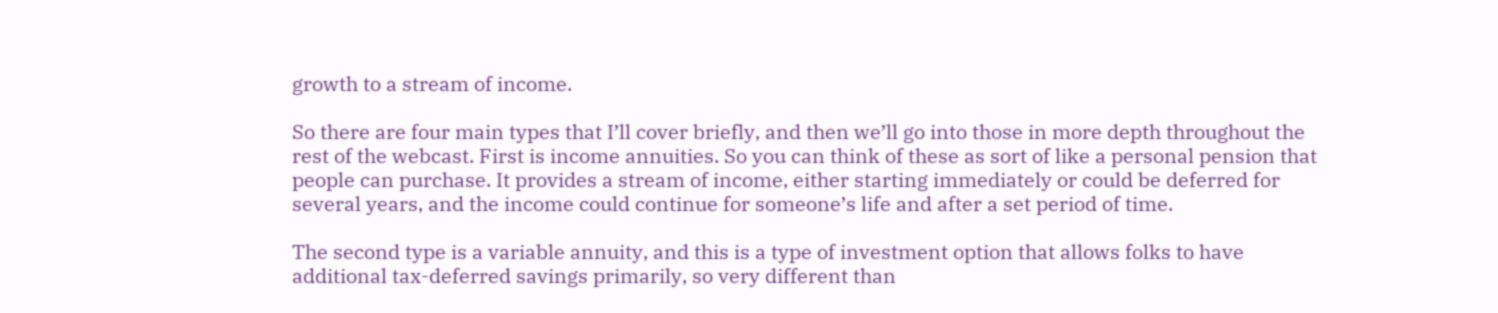growth to a stream of income.

So there are four main types that I’ll cover briefly, and then we’ll go into those in more depth throughout the rest of the webcast. First is income annuities. So you can think of these as sort of like a personal pension that people can purchase. It provides a stream of income, either starting immediately or could be deferred for several years, and the income could continue for someone’s life and after a set period of time.

The second type is a variable annuity, and this is a type of investment option that allows folks to have additional tax-deferred savings primarily, so very different than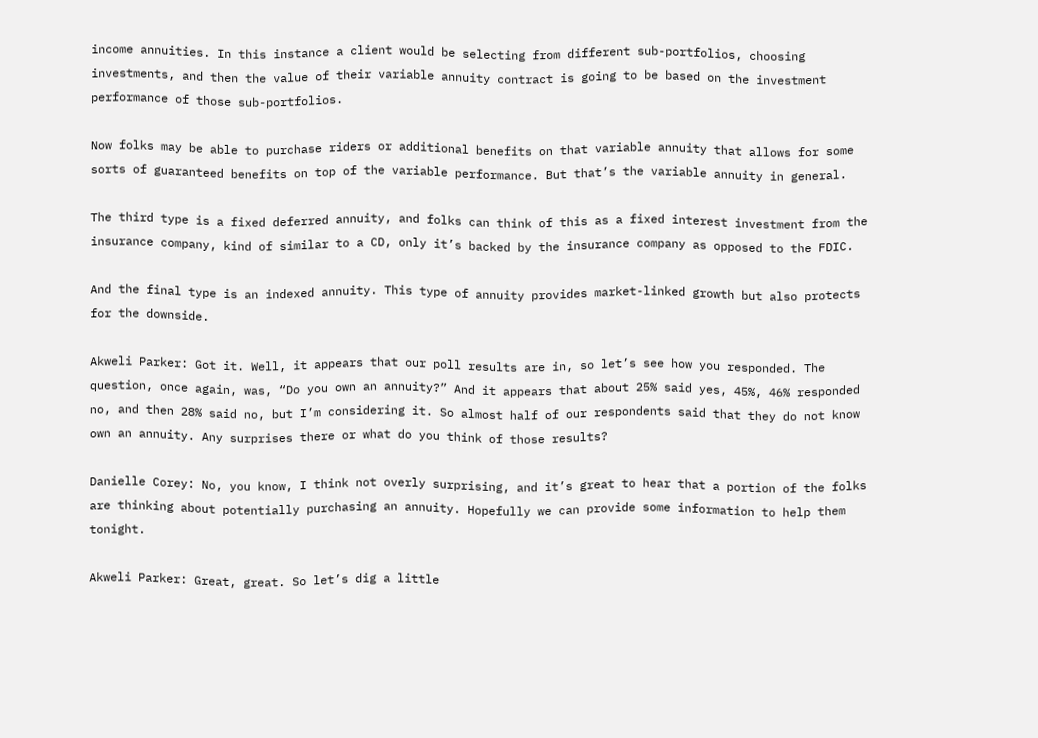income annuities. In this instance a client would be selecting from different sub-portfolios, choosing investments, and then the value of their variable annuity contract is going to be based on the investment performance of those sub-portfolios.

Now folks may be able to purchase riders or additional benefits on that variable annuity that allows for some sorts of guaranteed benefits on top of the variable performance. But that’s the variable annuity in general.

The third type is a fixed deferred annuity, and folks can think of this as a fixed interest investment from the insurance company, kind of similar to a CD, only it’s backed by the insurance company as opposed to the FDIC.

And the final type is an indexed annuity. This type of annuity provides market-linked growth but also protects for the downside.

Akweli Parker: Got it. Well, it appears that our poll results are in, so let’s see how you responded. The question, once again, was, “Do you own an annuity?” And it appears that about 25% said yes, 45%, 46% responded no, and then 28% said no, but I’m considering it. So almost half of our respondents said that they do not know own an annuity. Any surprises there or what do you think of those results?

Danielle Corey: No, you know, I think not overly surprising, and it’s great to hear that a portion of the folks are thinking about potentially purchasing an annuity. Hopefully we can provide some information to help them tonight.

Akweli Parker: Great, great. So let’s dig a little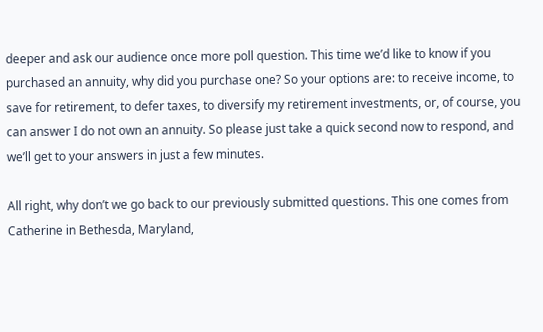deeper and ask our audience once more poll question. This time we’d like to know if you purchased an annuity, why did you purchase one? So your options are: to receive income, to save for retirement, to defer taxes, to diversify my retirement investments, or, of course, you can answer I do not own an annuity. So please just take a quick second now to respond, and we’ll get to your answers in just a few minutes.

All right, why don’t we go back to our previously submitted questions. This one comes from Catherine in Bethesda, Maryland,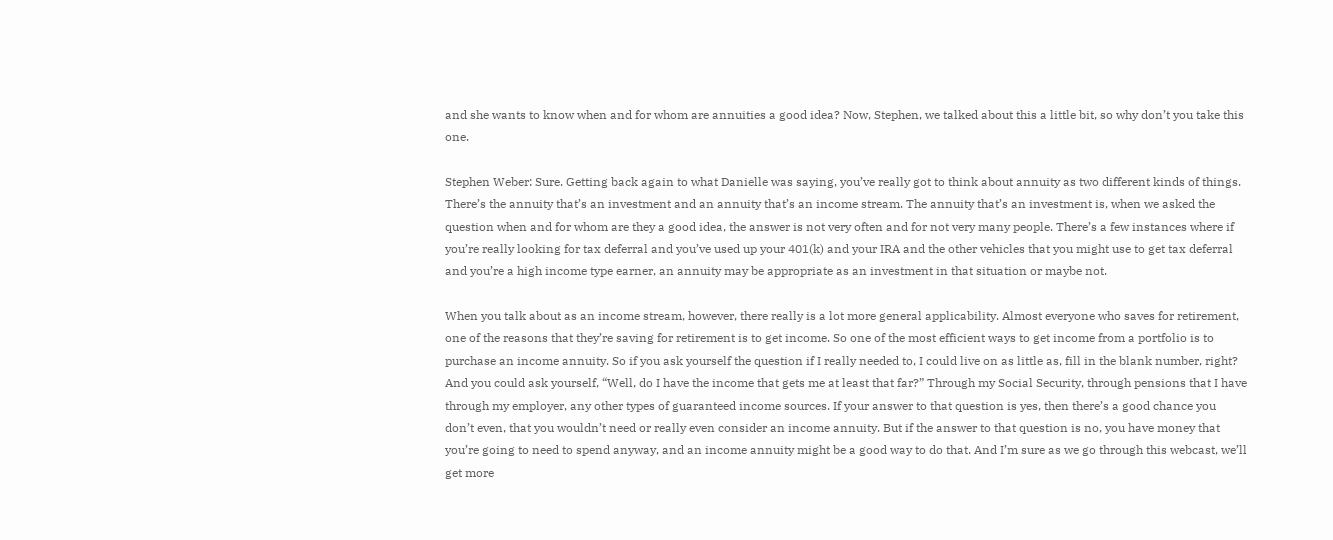and she wants to know when and for whom are annuities a good idea? Now, Stephen, we talked about this a little bit, so why don’t you take this one.

Stephen Weber: Sure. Getting back again to what Danielle was saying, you’ve really got to think about annuity as two different kinds of things. There’s the annuity that’s an investment and an annuity that’s an income stream. The annuity that’s an investment is, when we asked the question when and for whom are they a good idea, the answer is not very often and for not very many people. There’s a few instances where if you’re really looking for tax deferral and you’ve used up your 401(k) and your IRA and the other vehicles that you might use to get tax deferral and you’re a high income type earner, an annuity may be appropriate as an investment in that situation or maybe not.

When you talk about as an income stream, however, there really is a lot more general applicability. Almost everyone who saves for retirement, one of the reasons that they’re saving for retirement is to get income. So one of the most efficient ways to get income from a portfolio is to purchase an income annuity. So if you ask yourself the question if I really needed to, I could live on as little as, fill in the blank number, right? And you could ask yourself, “Well, do I have the income that gets me at least that far?” Through my Social Security, through pensions that I have through my employer, any other types of guaranteed income sources. If your answer to that question is yes, then there’s a good chance you don’t even, that you wouldn’t need or really even consider an income annuity. But if the answer to that question is no, you have money that you’re going to need to spend anyway, and an income annuity might be a good way to do that. And I’m sure as we go through this webcast, we’ll get more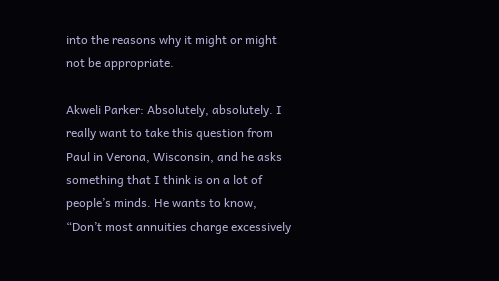into the reasons why it might or might not be appropriate.

Akweli Parker: Absolutely, absolutely. I really want to take this question from Paul in Verona, Wisconsin, and he asks something that I think is on a lot of people’s minds. He wants to know, “Don’t most annuities charge excessively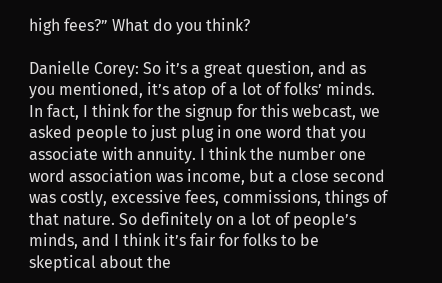high fees?” What do you think?

Danielle Corey: So it’s a great question, and as you mentioned, it’s atop of a lot of folks’ minds. In fact, I think for the signup for this webcast, we asked people to just plug in one word that you associate with annuity. I think the number one word association was income, but a close second was costly, excessive fees, commissions, things of that nature. So definitely on a lot of people’s minds, and I think it’s fair for folks to be skeptical about the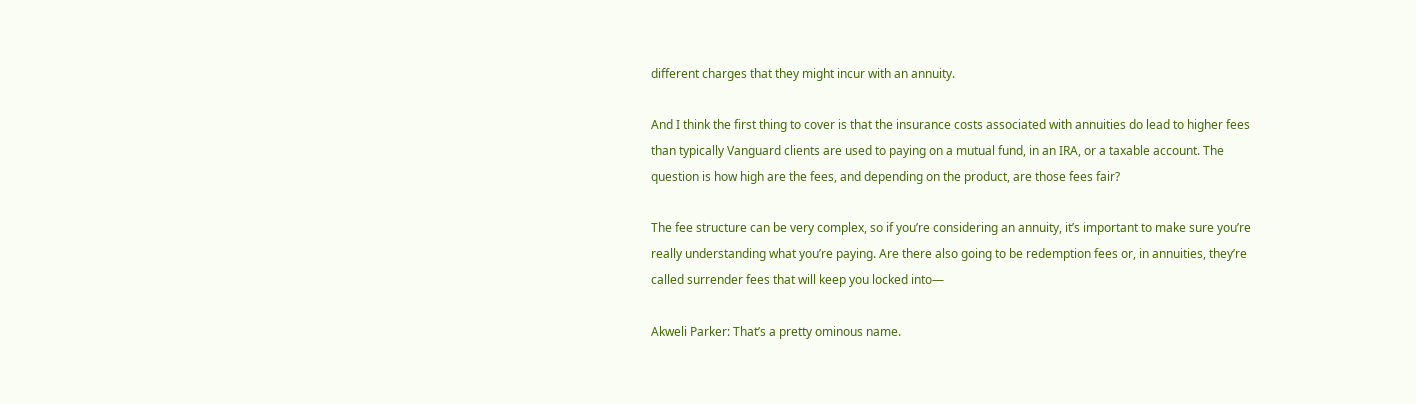different charges that they might incur with an annuity.

And I think the first thing to cover is that the insurance costs associated with annuities do lead to higher fees than typically Vanguard clients are used to paying on a mutual fund, in an IRA, or a taxable account. The question is how high are the fees, and depending on the product, are those fees fair?

The fee structure can be very complex, so if you’re considering an annuity, it’s important to make sure you’re really understanding what you’re paying. Are there also going to be redemption fees or, in annuities, they’re called surrender fees that will keep you locked into—

Akweli Parker: That’s a pretty ominous name.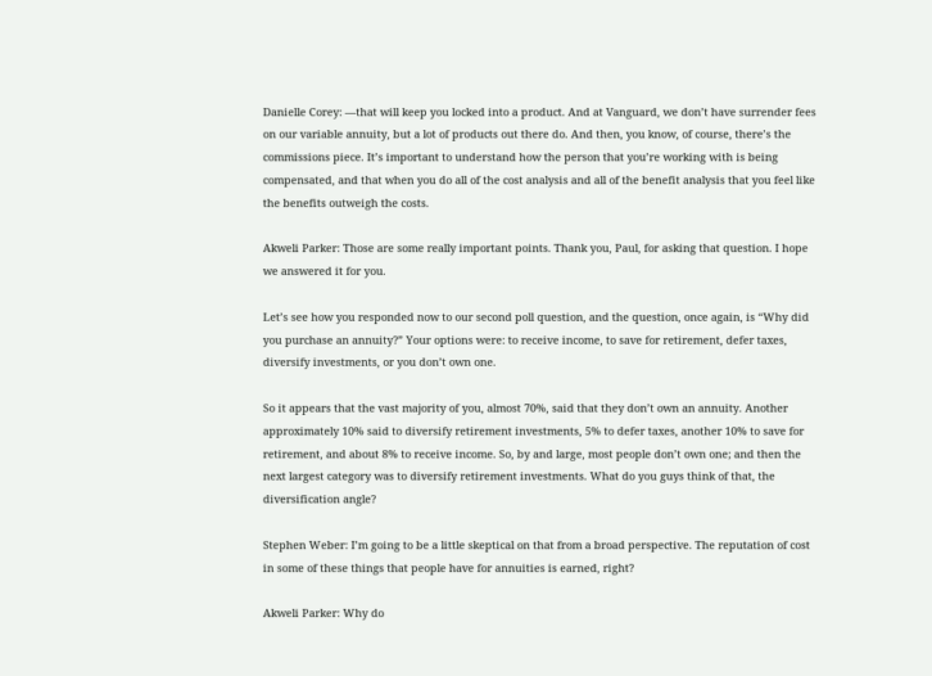Danielle Corey: —that will keep you locked into a product. And at Vanguard, we don’t have surrender fees on our variable annuity, but a lot of products out there do. And then, you know, of course, there’s the commissions piece. It’s important to understand how the person that you’re working with is being compensated, and that when you do all of the cost analysis and all of the benefit analysis that you feel like the benefits outweigh the costs.

Akweli Parker: Those are some really important points. Thank you, Paul, for asking that question. I hope we answered it for you.

Let’s see how you responded now to our second poll question, and the question, once again, is “Why did you purchase an annuity?” Your options were: to receive income, to save for retirement, defer taxes, diversify investments, or you don’t own one.

So it appears that the vast majority of you, almost 70%, said that they don’t own an annuity. Another approximately 10% said to diversify retirement investments, 5% to defer taxes, another 10% to save for retirement, and about 8% to receive income. So, by and large, most people don’t own one; and then the next largest category was to diversify retirement investments. What do you guys think of that, the diversification angle?

Stephen Weber: I’m going to be a little skeptical on that from a broad perspective. The reputation of cost in some of these things that people have for annuities is earned, right?

Akweli Parker: Why do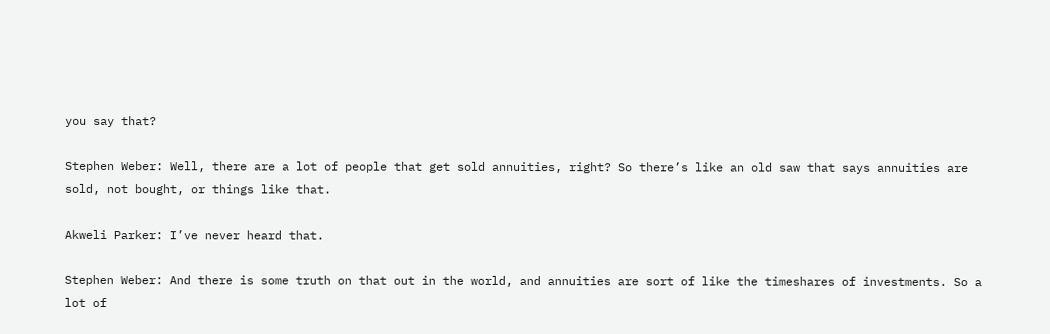you say that?

Stephen Weber: Well, there are a lot of people that get sold annuities, right? So there’s like an old saw that says annuities are sold, not bought, or things like that.

Akweli Parker: I’ve never heard that.

Stephen Weber: And there is some truth on that out in the world, and annuities are sort of like the timeshares of investments. So a lot of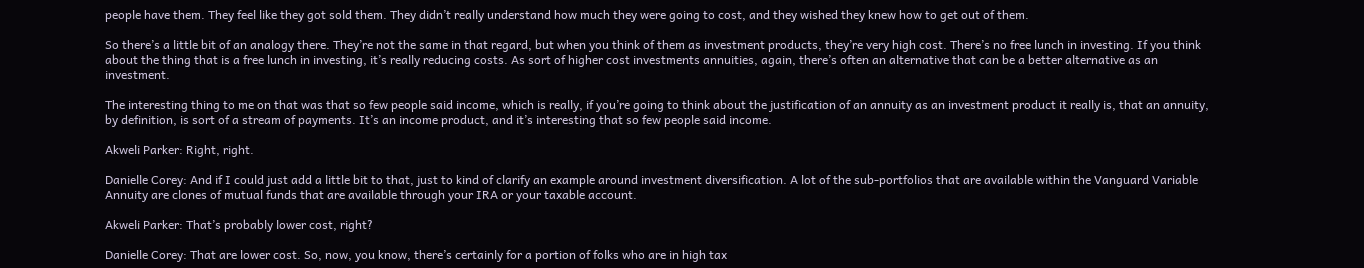people have them. They feel like they got sold them. They didn’t really understand how much they were going to cost, and they wished they knew how to get out of them.

So there’s a little bit of an analogy there. They’re not the same in that regard, but when you think of them as investment products, they’re very high cost. There’s no free lunch in investing. If you think about the thing that is a free lunch in investing, it’s really reducing costs. As sort of higher cost investments annuities, again, there’s often an alternative that can be a better alternative as an investment.

The interesting thing to me on that was that so few people said income, which is really, if you’re going to think about the justification of an annuity as an investment product it really is, that an annuity, by definition, is sort of a stream of payments. It’s an income product, and it’s interesting that so few people said income.

Akweli Parker: Right, right.

Danielle Corey: And if I could just add a little bit to that, just to kind of clarify an example around investment diversification. A lot of the sub-portfolios that are available within the Vanguard Variable Annuity are clones of mutual funds that are available through your IRA or your taxable account.

Akweli Parker: That’s probably lower cost, right?

Danielle Corey: That are lower cost. So, now, you know, there’s certainly for a portion of folks who are in high tax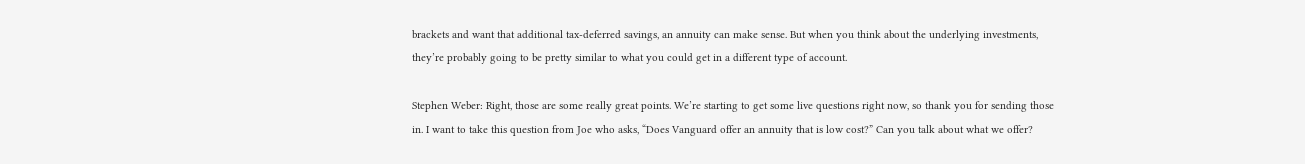brackets and want that additional tax-deferred savings, an annuity can make sense. But when you think about the underlying investments, they’re probably going to be pretty similar to what you could get in a different type of account.

Stephen Weber: Right, those are some really great points. We’re starting to get some live questions right now, so thank you for sending those in. I want to take this question from Joe who asks, “Does Vanguard offer an annuity that is low cost?” Can you talk about what we offer?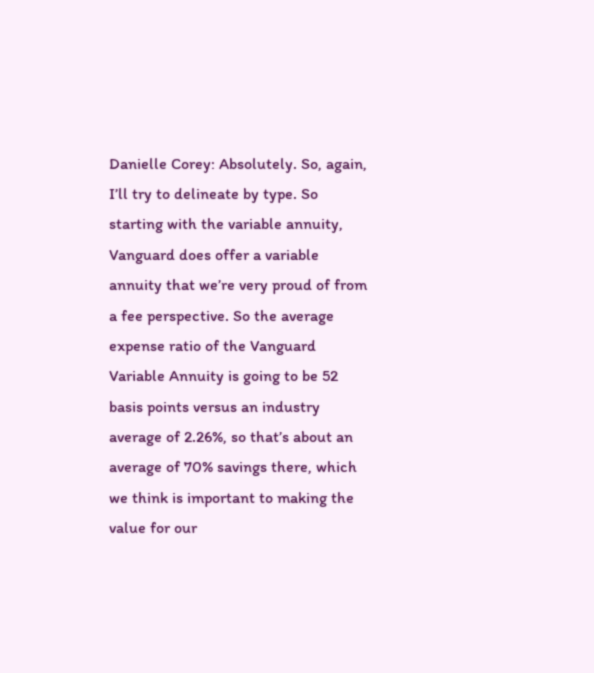Danielle Corey: Absolutely. So, again, I’ll try to delineate by type. So starting with the variable annuity, Vanguard does offer a variable annuity that we’re very proud of from a fee perspective. So the average expense ratio of the Vanguard Variable Annuity is going to be 52 basis points versus an industry average of 2.26%, so that’s about an average of 70% savings there, which we think is important to making the value for our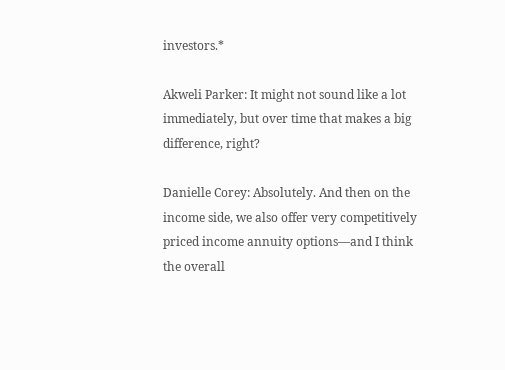investors.*

Akweli Parker: It might not sound like a lot immediately, but over time that makes a big difference, right?

Danielle Corey: Absolutely. And then on the income side, we also offer very competitively priced income annuity options—and I think the overall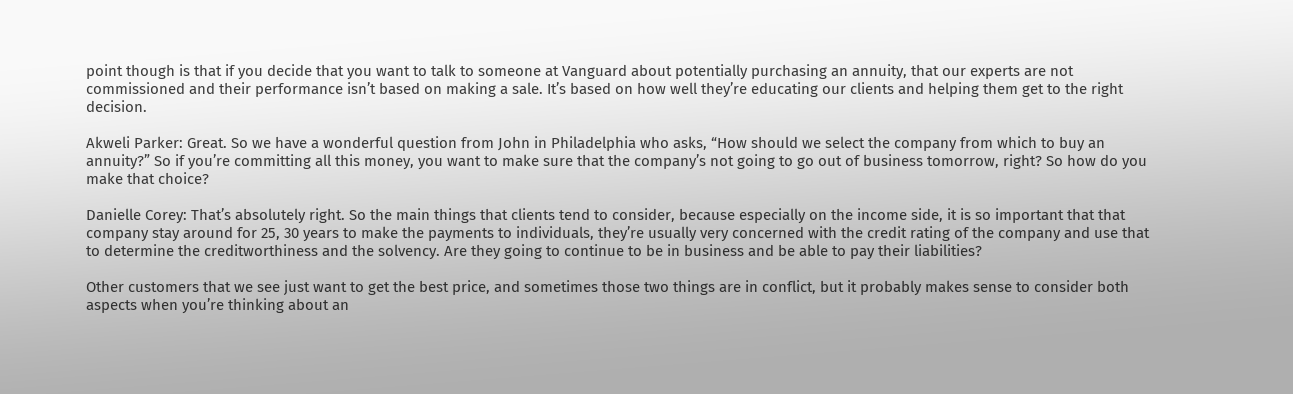point though is that if you decide that you want to talk to someone at Vanguard about potentially purchasing an annuity, that our experts are not commissioned and their performance isn’t based on making a sale. It’s based on how well they’re educating our clients and helping them get to the right decision.

Akweli Parker: Great. So we have a wonderful question from John in Philadelphia who asks, “How should we select the company from which to buy an annuity?” So if you’re committing all this money, you want to make sure that the company’s not going to go out of business tomorrow, right? So how do you make that choice?

Danielle Corey: That’s absolutely right. So the main things that clients tend to consider, because especially on the income side, it is so important that that company stay around for 25, 30 years to make the payments to individuals, they’re usually very concerned with the credit rating of the company and use that to determine the creditworthiness and the solvency. Are they going to continue to be in business and be able to pay their liabilities?

Other customers that we see just want to get the best price, and sometimes those two things are in conflict, but it probably makes sense to consider both aspects when you’re thinking about an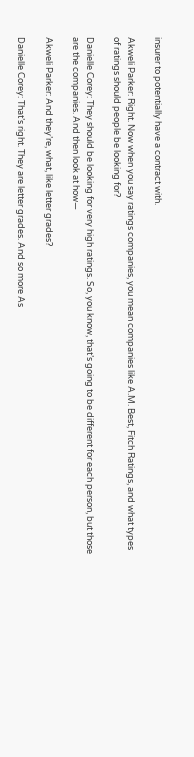insurer to potentially have a contract with.

Akweli Parker: Right. Now when you say ratings companies, you mean companies like A.M. Best, Fitch Ratings, and what types of ratings should people be looking for?

Danielle Corey: They should be looking for very high ratings. So, you know, that’s going to be different for each person, but those are the companies. And then look at how—

Akweli Parker: And they’re, what, like letter grades?

Danielle Corey: That’s right. They are letter grades. And so more As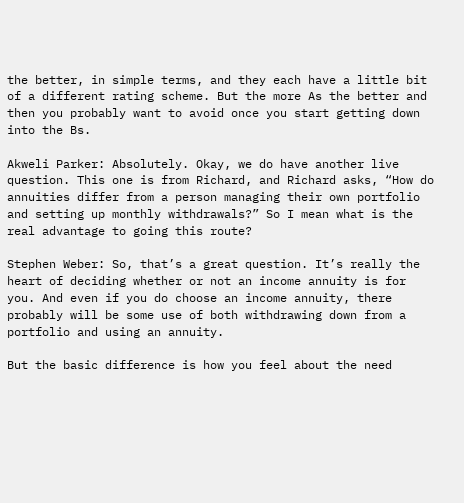the better, in simple terms, and they each have a little bit of a different rating scheme. But the more As the better and then you probably want to avoid once you start getting down into the Bs.

Akweli Parker: Absolutely. Okay, we do have another live question. This one is from Richard, and Richard asks, “How do annuities differ from a person managing their own portfolio and setting up monthly withdrawals?” So I mean what is the real advantage to going this route?

Stephen Weber: So, that’s a great question. It’s really the heart of deciding whether or not an income annuity is for you. And even if you do choose an income annuity, there probably will be some use of both withdrawing down from a portfolio and using an annuity.

But the basic difference is how you feel about the need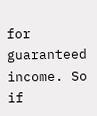for guaranteed income. So if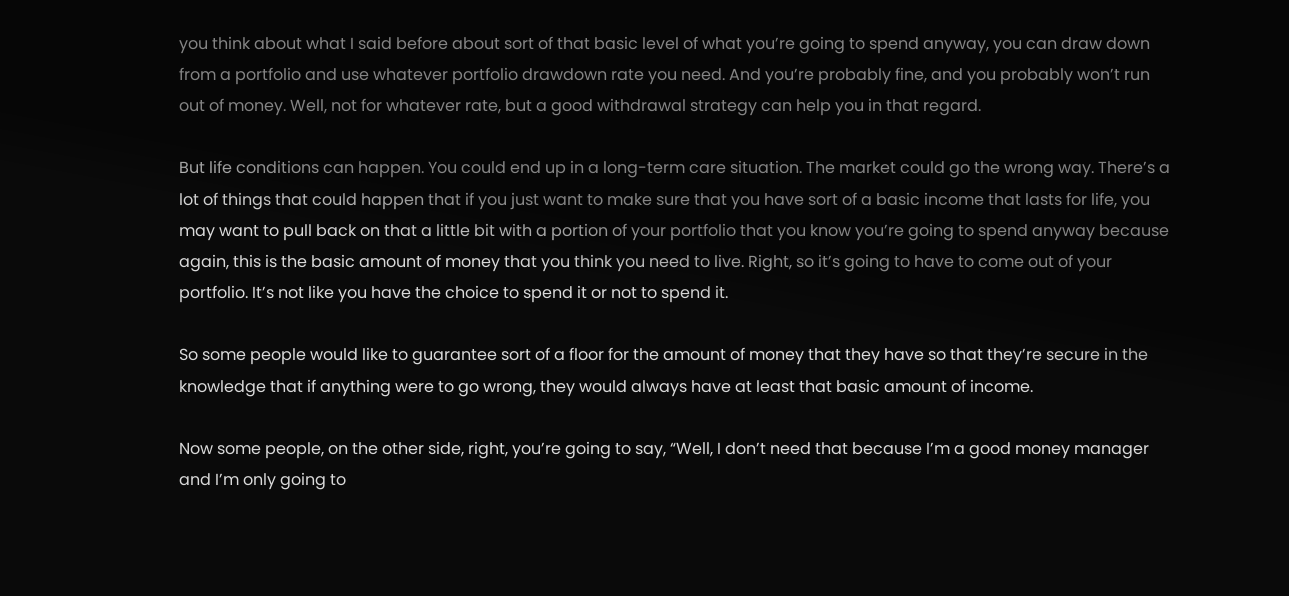you think about what I said before about sort of that basic level of what you’re going to spend anyway, you can draw down from a portfolio and use whatever portfolio drawdown rate you need. And you’re probably fine, and you probably won’t run out of money. Well, not for whatever rate, but a good withdrawal strategy can help you in that regard.

But life conditions can happen. You could end up in a long-term care situation. The market could go the wrong way. There’s a lot of things that could happen that if you just want to make sure that you have sort of a basic income that lasts for life, you may want to pull back on that a little bit with a portion of your portfolio that you know you’re going to spend anyway because again, this is the basic amount of money that you think you need to live. Right, so it’s going to have to come out of your portfolio. It’s not like you have the choice to spend it or not to spend it.

So some people would like to guarantee sort of a floor for the amount of money that they have so that they’re secure in the knowledge that if anything were to go wrong, they would always have at least that basic amount of income.

Now some people, on the other side, right, you’re going to say, “Well, I don’t need that because I’m a good money manager and I’m only going to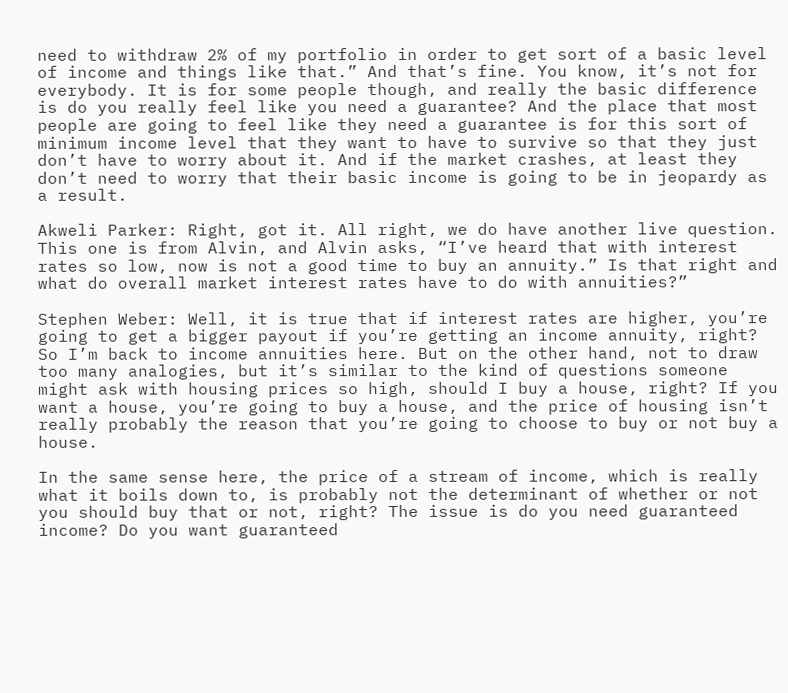need to withdraw 2% of my portfolio in order to get sort of a basic level of income and things like that.” And that’s fine. You know, it’s not for everybody. It is for some people though, and really the basic difference is do you really feel like you need a guarantee? And the place that most people are going to feel like they need a guarantee is for this sort of minimum income level that they want to have to survive so that they just don’t have to worry about it. And if the market crashes, at least they don’t need to worry that their basic income is going to be in jeopardy as a result.

Akweli Parker: Right, got it. All right, we do have another live question. This one is from Alvin, and Alvin asks, “I’ve heard that with interest rates so low, now is not a good time to buy an annuity.” Is that right and what do overall market interest rates have to do with annuities?”

Stephen Weber: Well, it is true that if interest rates are higher, you’re going to get a bigger payout if you’re getting an income annuity, right? So I’m back to income annuities here. But on the other hand, not to draw too many analogies, but it’s similar to the kind of questions someone might ask with housing prices so high, should I buy a house, right? If you want a house, you’re going to buy a house, and the price of housing isn’t really probably the reason that you’re going to choose to buy or not buy a house.

In the same sense here, the price of a stream of income, which is really what it boils down to, is probably not the determinant of whether or not you should buy that or not, right? The issue is do you need guaranteed income? Do you want guaranteed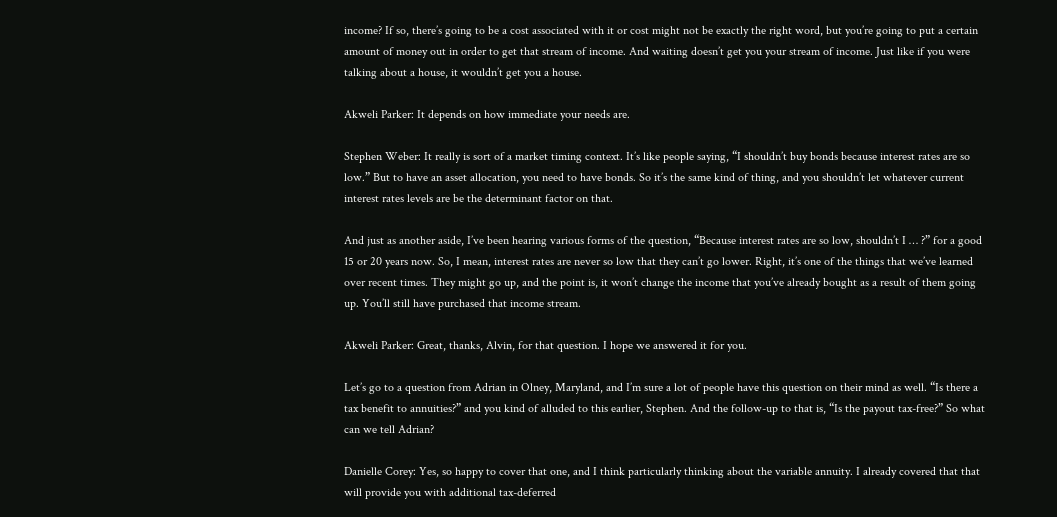income? If so, there’s going to be a cost associated with it or cost might not be exactly the right word, but you’re going to put a certain amount of money out in order to get that stream of income. And waiting doesn’t get you your stream of income. Just like if you were talking about a house, it wouldn’t get you a house.

Akweli Parker: It depends on how immediate your needs are.

Stephen Weber: It really is sort of a market timing context. It’s like people saying, “I shouldn’t buy bonds because interest rates are so low.” But to have an asset allocation, you need to have bonds. So it’s the same kind of thing, and you shouldn’t let whatever current interest rates levels are be the determinant factor on that.

And just as another aside, I’ve been hearing various forms of the question, “Because interest rates are so low, shouldn’t I … ?” for a good 15 or 20 years now. So, I mean, interest rates are never so low that they can’t go lower. Right, it’s one of the things that we’ve learned over recent times. They might go up, and the point is, it won’t change the income that you’ve already bought as a result of them going up. You’ll still have purchased that income stream.

Akweli Parker: Great, thanks, Alvin, for that question. I hope we answered it for you.

Let’s go to a question from Adrian in Olney, Maryland, and I’m sure a lot of people have this question on their mind as well. “Is there a tax benefit to annuities?” and you kind of alluded to this earlier, Stephen. And the follow-up to that is, “Is the payout tax-free?” So what can we tell Adrian?

Danielle Corey: Yes, so happy to cover that one, and I think particularly thinking about the variable annuity. I already covered that that will provide you with additional tax-deferred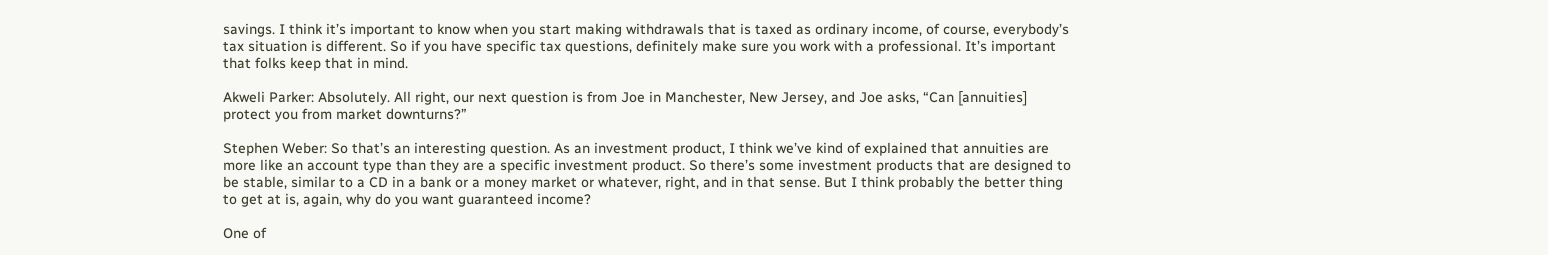savings. I think it’s important to know when you start making withdrawals that is taxed as ordinary income, of course, everybody’s tax situation is different. So if you have specific tax questions, definitely make sure you work with a professional. It’s important that folks keep that in mind.

Akweli Parker: Absolutely. All right, our next question is from Joe in Manchester, New Jersey, and Joe asks, “Can [annuities] protect you from market downturns?”

Stephen Weber: So that’s an interesting question. As an investment product, I think we’ve kind of explained that annuities are more like an account type than they are a specific investment product. So there’s some investment products that are designed to be stable, similar to a CD in a bank or a money market or whatever, right, and in that sense. But I think probably the better thing to get at is, again, why do you want guaranteed income?

One of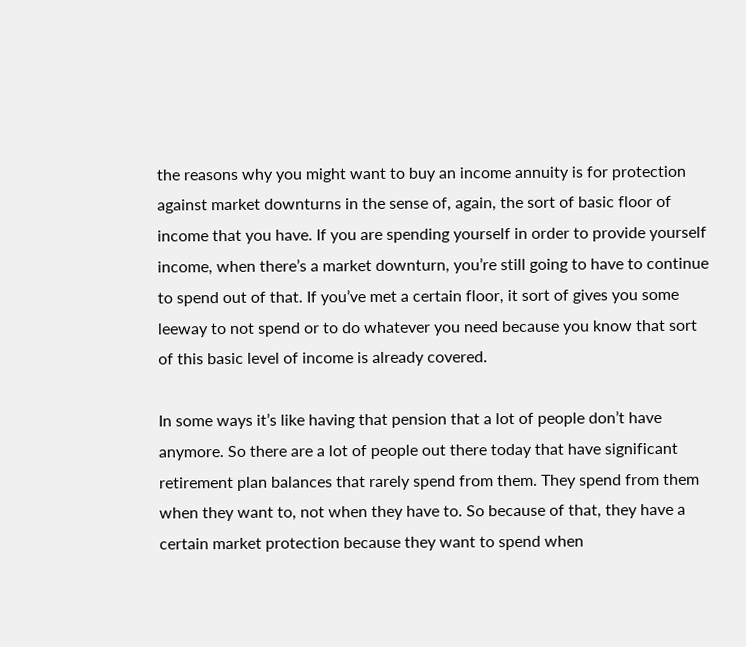the reasons why you might want to buy an income annuity is for protection against market downturns in the sense of, again, the sort of basic floor of income that you have. If you are spending yourself in order to provide yourself income, when there’s a market downturn, you’re still going to have to continue to spend out of that. If you’ve met a certain floor, it sort of gives you some leeway to not spend or to do whatever you need because you know that sort of this basic level of income is already covered.

In some ways it’s like having that pension that a lot of people don’t have anymore. So there are a lot of people out there today that have significant retirement plan balances that rarely spend from them. They spend from them when they want to, not when they have to. So because of that, they have a certain market protection because they want to spend when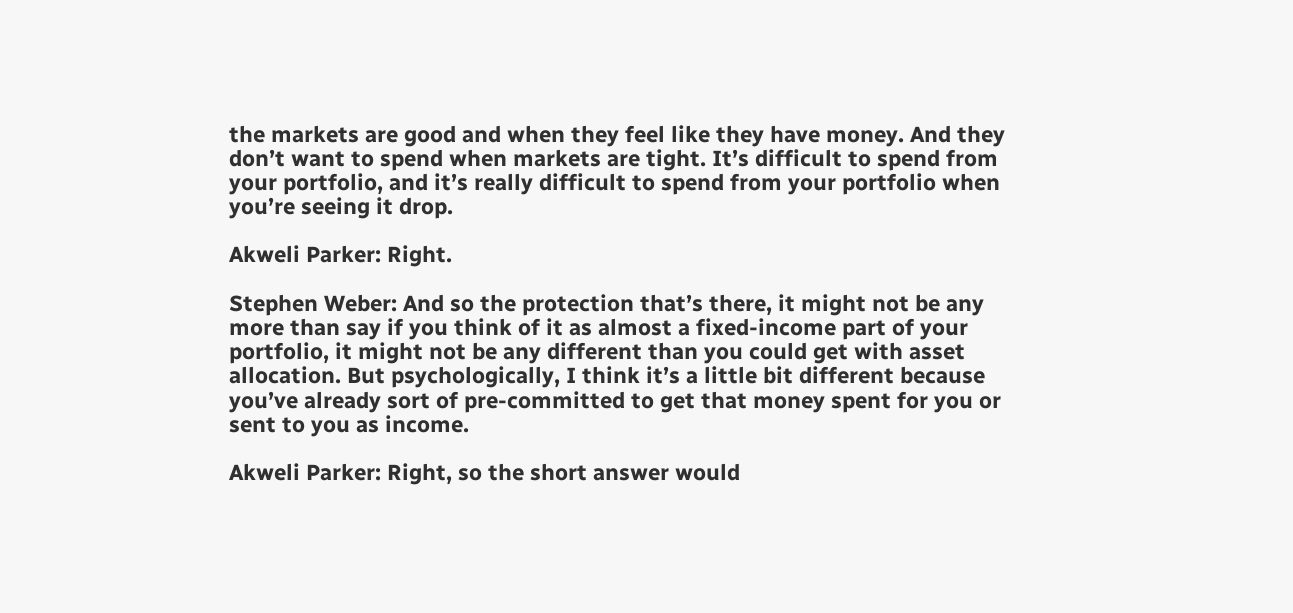the markets are good and when they feel like they have money. And they don’t want to spend when markets are tight. It’s difficult to spend from your portfolio, and it’s really difficult to spend from your portfolio when you’re seeing it drop.

Akweli Parker: Right.

Stephen Weber: And so the protection that’s there, it might not be any more than say if you think of it as almost a fixed-income part of your portfolio, it might not be any different than you could get with asset allocation. But psychologically, I think it’s a little bit different because you’ve already sort of pre-committed to get that money spent for you or sent to you as income.

Akweli Parker: Right, so the short answer would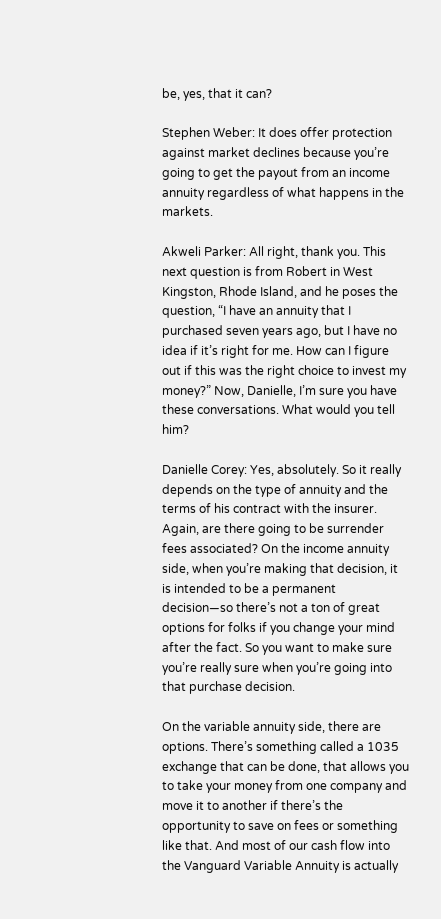be, yes, that it can?

Stephen Weber: It does offer protection against market declines because you’re going to get the payout from an income annuity regardless of what happens in the markets.

Akweli Parker: All right, thank you. This next question is from Robert in West Kingston, Rhode Island, and he poses the question, “I have an annuity that I purchased seven years ago, but I have no idea if it’s right for me. How can I figure out if this was the right choice to invest my money?” Now, Danielle, I’m sure you have these conversations. What would you tell him?

Danielle Corey: Yes, absolutely. So it really depends on the type of annuity and the terms of his contract with the insurer. Again, are there going to be surrender fees associated? On the income annuity side, when you’re making that decision, it is intended to be a permanent decision—so there’s not a ton of great options for folks if you change your mind after the fact. So you want to make sure you’re really sure when you’re going into that purchase decision.

On the variable annuity side, there are options. There’s something called a 1035 exchange that can be done, that allows you to take your money from one company and move it to another if there’s the opportunity to save on fees or something like that. And most of our cash flow into the Vanguard Variable Annuity is actually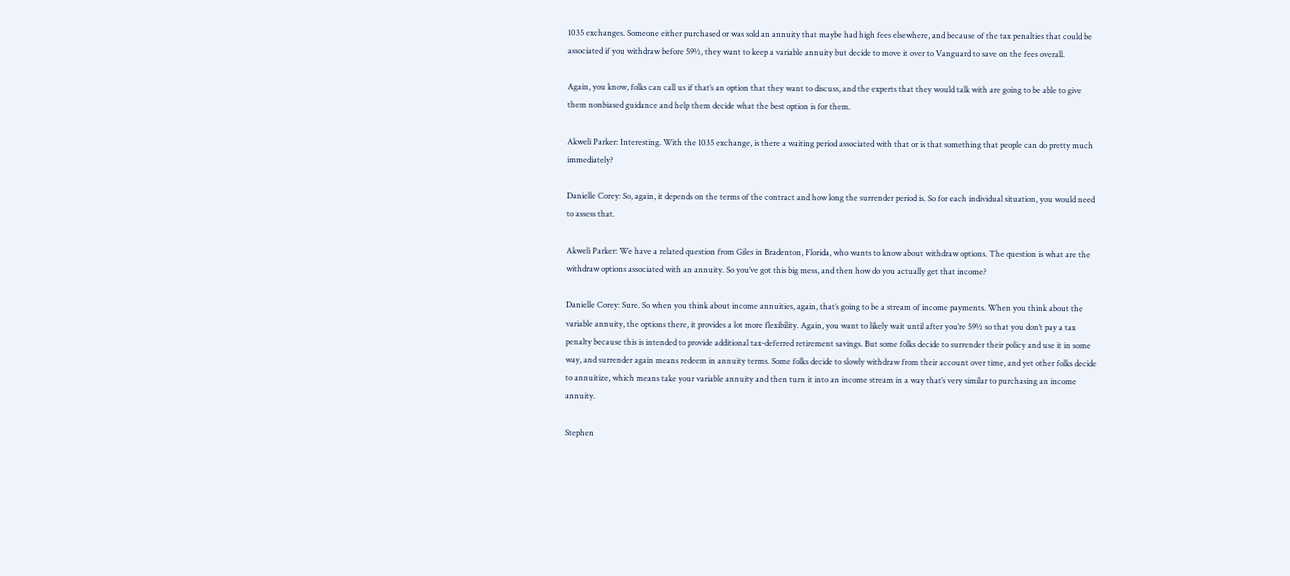1035 exchanges. Someone either purchased or was sold an annuity that maybe had high fees elsewhere, and because of the tax penalties that could be associated if you withdraw before 59½, they want to keep a variable annuity but decide to move it over to Vanguard to save on the fees overall.

Again, you know, folks can call us if that’s an option that they want to discuss, and the experts that they would talk with are going to be able to give them nonbiased guidance and help them decide what the best option is for them.

Akweli Parker: Interesting. With the 1035 exchange, is there a waiting period associated with that or is that something that people can do pretty much immediately?

Danielle Corey: So, again, it depends on the terms of the contract and how long the surrender period is. So for each individual situation, you would need to assess that.

Akweli Parker: We have a related question from Giles in Bradenton, Florida, who wants to know about withdraw options. The question is what are the withdraw options associated with an annuity. So you’ve got this big mess, and then how do you actually get that income?

Danielle Corey: Sure. So when you think about income annuities, again, that’s going to be a stream of income payments. When you think about the variable annuity, the options there, it provides a lot more flexibility. Again, you want to likely wait until after you’re 59½ so that you don’t pay a tax penalty because this is intended to provide additional tax-deferred retirement savings. But some folks decide to surrender their policy and use it in some way, and surrender again means redeem in annuity terms. Some folks decide to slowly withdraw from their account over time, and yet other folks decide to annuitize, which means take your variable annuity and then turn it into an income stream in a way that’s very similar to purchasing an income annuity.

Stephen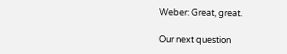Weber: Great, great.

Our next question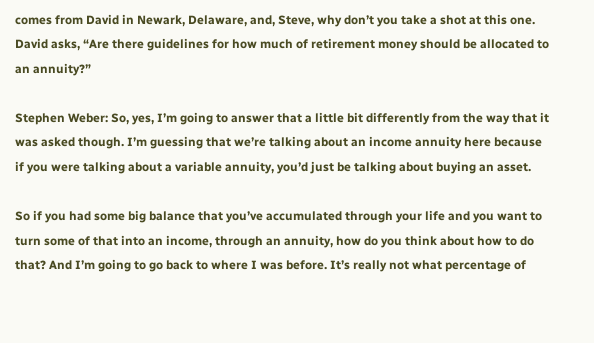comes from David in Newark, Delaware, and, Steve, why don’t you take a shot at this one. David asks, “Are there guidelines for how much of retirement money should be allocated to an annuity?”

Stephen Weber: So, yes, I’m going to answer that a little bit differently from the way that it was asked though. I’m guessing that we’re talking about an income annuity here because if you were talking about a variable annuity, you’d just be talking about buying an asset.

So if you had some big balance that you’ve accumulated through your life and you want to turn some of that into an income, through an annuity, how do you think about how to do that? And I’m going to go back to where I was before. It’s really not what percentage of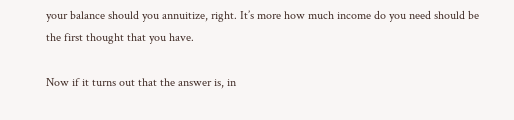your balance should you annuitize, right. It’s more how much income do you need should be the first thought that you have.

Now if it turns out that the answer is, in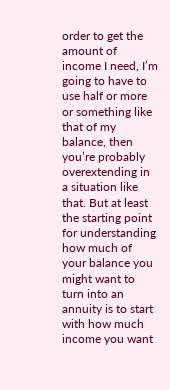order to get the amount of income I need, I’m going to have to use half or more or something like that of my balance, then you’re probably overextending in a situation like that. But at least the starting point for understanding how much of your balance you might want to turn into an annuity is to start with how much income you want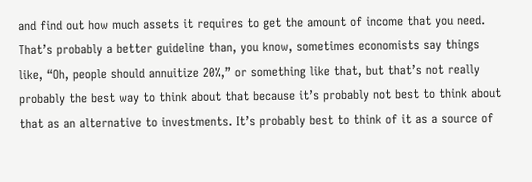and find out how much assets it requires to get the amount of income that you need. That’s probably a better guideline than, you know, sometimes economists say things like, “Oh, people should annuitize 20%,” or something like that, but that’s not really probably the best way to think about that because it’s probably not best to think about that as an alternative to investments. It’s probably best to think of it as a source of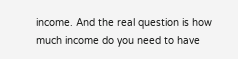income. And the real question is how much income do you need to have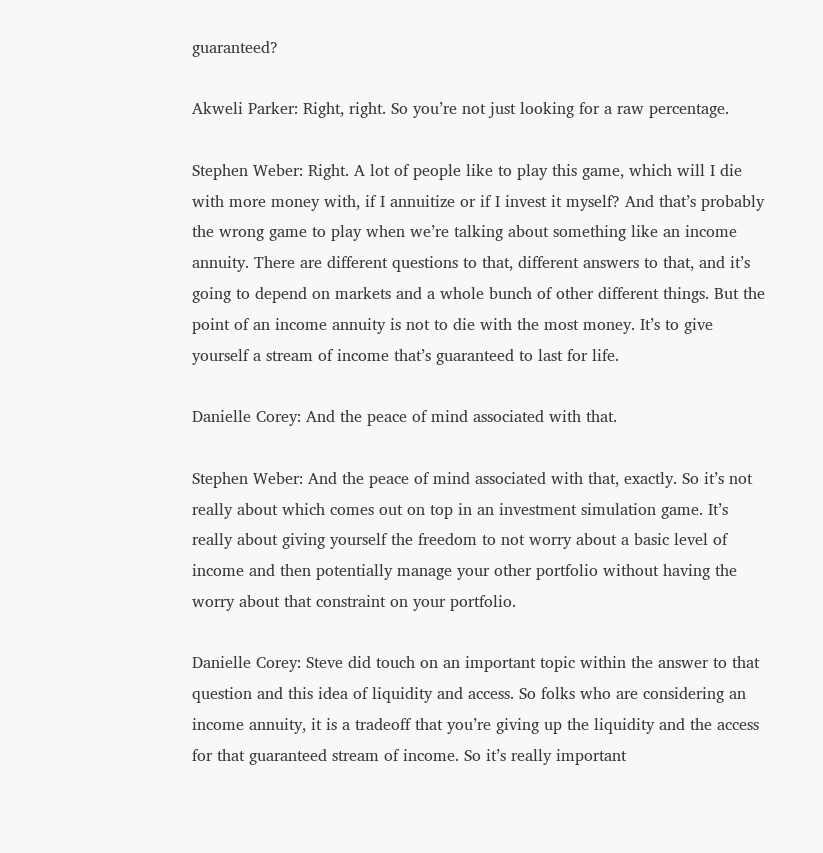guaranteed?

Akweli Parker: Right, right. So you’re not just looking for a raw percentage.

Stephen Weber: Right. A lot of people like to play this game, which will I die with more money with, if I annuitize or if I invest it myself? And that’s probably the wrong game to play when we’re talking about something like an income annuity. There are different questions to that, different answers to that, and it’s going to depend on markets and a whole bunch of other different things. But the point of an income annuity is not to die with the most money. It’s to give yourself a stream of income that’s guaranteed to last for life.

Danielle Corey: And the peace of mind associated with that.

Stephen Weber: And the peace of mind associated with that, exactly. So it’s not really about which comes out on top in an investment simulation game. It’s really about giving yourself the freedom to not worry about a basic level of income and then potentially manage your other portfolio without having the worry about that constraint on your portfolio.

Danielle Corey: Steve did touch on an important topic within the answer to that question and this idea of liquidity and access. So folks who are considering an income annuity, it is a tradeoff that you’re giving up the liquidity and the access for that guaranteed stream of income. So it’s really important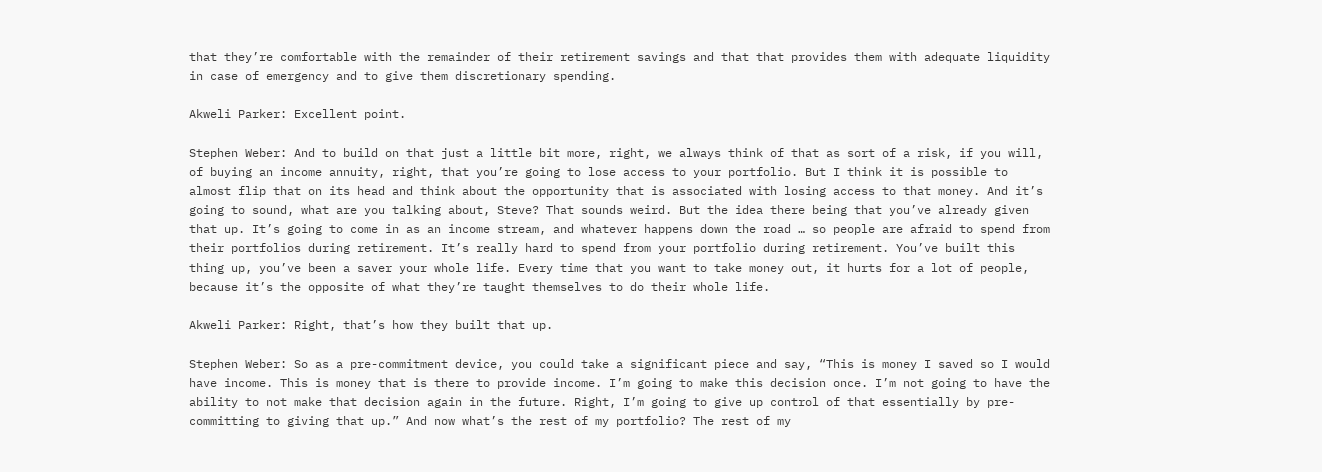that they’re comfortable with the remainder of their retirement savings and that that provides them with adequate liquidity in case of emergency and to give them discretionary spending.

Akweli Parker: Excellent point.

Stephen Weber: And to build on that just a little bit more, right, we always think of that as sort of a risk, if you will, of buying an income annuity, right, that you’re going to lose access to your portfolio. But I think it is possible to almost flip that on its head and think about the opportunity that is associated with losing access to that money. And it’s going to sound, what are you talking about, Steve? That sounds weird. But the idea there being that you’ve already given that up. It’s going to come in as an income stream, and whatever happens down the road … so people are afraid to spend from their portfolios during retirement. It’s really hard to spend from your portfolio during retirement. You’ve built this thing up, you’ve been a saver your whole life. Every time that you want to take money out, it hurts for a lot of people, because it’s the opposite of what they’re taught themselves to do their whole life.

Akweli Parker: Right, that’s how they built that up.

Stephen Weber: So as a pre-commitment device, you could take a significant piece and say, “This is money I saved so I would have income. This is money that is there to provide income. I’m going to make this decision once. I’m not going to have the ability to not make that decision again in the future. Right, I’m going to give up control of that essentially by pre-committing to giving that up.” And now what’s the rest of my portfolio? The rest of my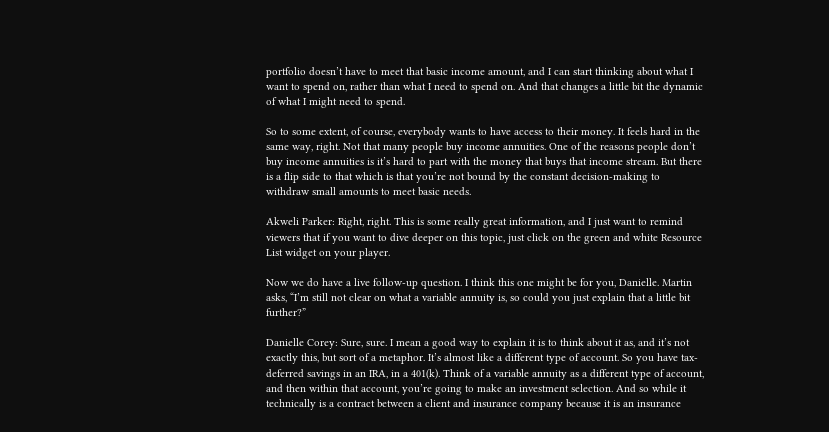portfolio doesn’t have to meet that basic income amount, and I can start thinking about what I want to spend on, rather than what I need to spend on. And that changes a little bit the dynamic of what I might need to spend.

So to some extent, of course, everybody wants to have access to their money. It feels hard in the same way, right. Not that many people buy income annuities. One of the reasons people don’t buy income annuities is it’s hard to part with the money that buys that income stream. But there is a flip side to that which is that you’re not bound by the constant decision-making to withdraw small amounts to meet basic needs.

Akweli Parker: Right, right. This is some really great information, and I just want to remind viewers that if you want to dive deeper on this topic, just click on the green and white Resource List widget on your player.

Now we do have a live follow-up question. I think this one might be for you, Danielle. Martin asks, “I’m still not clear on what a variable annuity is, so could you just explain that a little bit further?”

Danielle Corey: Sure, sure. I mean a good way to explain it is to think about it as, and it’s not exactly this, but sort of a metaphor. It’s almost like a different type of account. So you have tax-deferred savings in an IRA, in a 401(k). Think of a variable annuity as a different type of account, and then within that account, you’re going to make an investment selection. And so while it technically is a contract between a client and insurance company because it is an insurance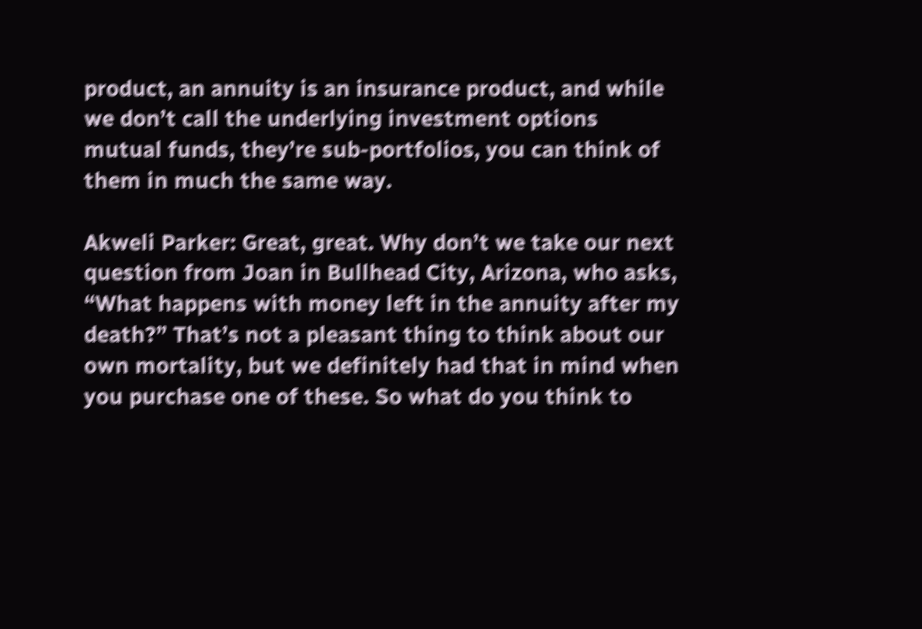product, an annuity is an insurance product, and while we don’t call the underlying investment options mutual funds, they’re sub-portfolios, you can think of them in much the same way.

Akweli Parker: Great, great. Why don’t we take our next question from Joan in Bullhead City, Arizona, who asks, “What happens with money left in the annuity after my death?” That’s not a pleasant thing to think about our own mortality, but we definitely had that in mind when you purchase one of these. So what do you think to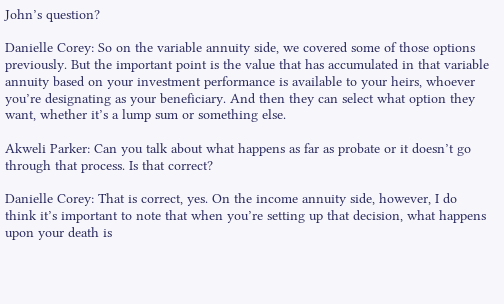John’s question?

Danielle Corey: So on the variable annuity side, we covered some of those options previously. But the important point is the value that has accumulated in that variable annuity based on your investment performance is available to your heirs, whoever you’re designating as your beneficiary. And then they can select what option they want, whether it’s a lump sum or something else.

Akweli Parker: Can you talk about what happens as far as probate or it doesn’t go through that process. Is that correct?

Danielle Corey: That is correct, yes. On the income annuity side, however, I do think it’s important to note that when you’re setting up that decision, what happens upon your death is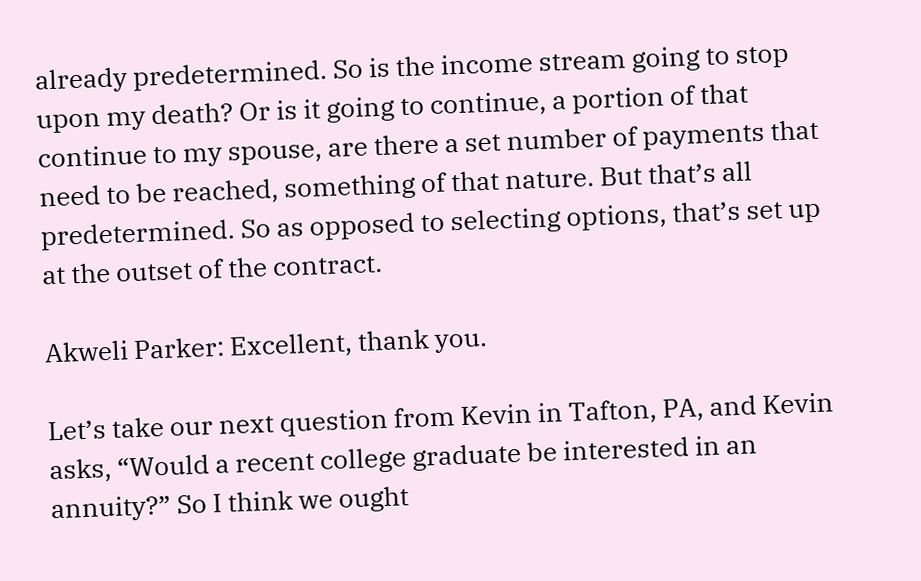already predetermined. So is the income stream going to stop upon my death? Or is it going to continue, a portion of that continue to my spouse, are there a set number of payments that need to be reached, something of that nature. But that’s all predetermined. So as opposed to selecting options, that’s set up at the outset of the contract.

Akweli Parker: Excellent, thank you.

Let’s take our next question from Kevin in Tafton, PA, and Kevin asks, “Would a recent college graduate be interested in an annuity?” So I think we ought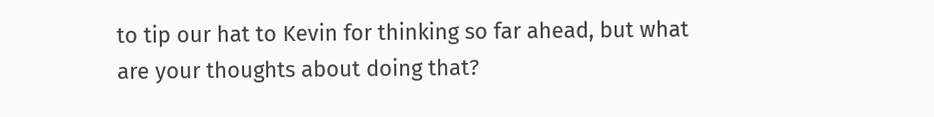to tip our hat to Kevin for thinking so far ahead, but what are your thoughts about doing that?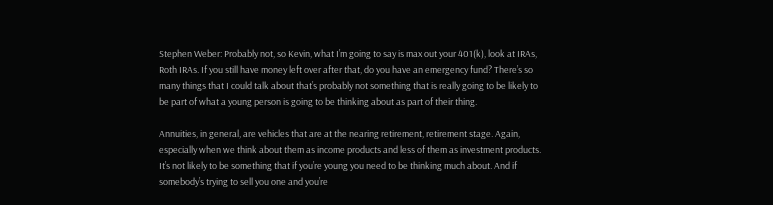Stephen Weber: Probably not, so Kevin, what I’m going to say is max out your 401(k), look at IRAs, Roth IRAs. If you still have money left over after that, do you have an emergency fund? There’s so many things that I could talk about that’s probably not something that is really going to be likely to be part of what a young person is going to be thinking about as part of their thing.

Annuities, in general, are vehicles that are at the nearing retirement, retirement stage. Again, especially when we think about them as income products and less of them as investment products. It’s not likely to be something that if you’re young you need to be thinking much about. And if somebody’s trying to sell you one and you’re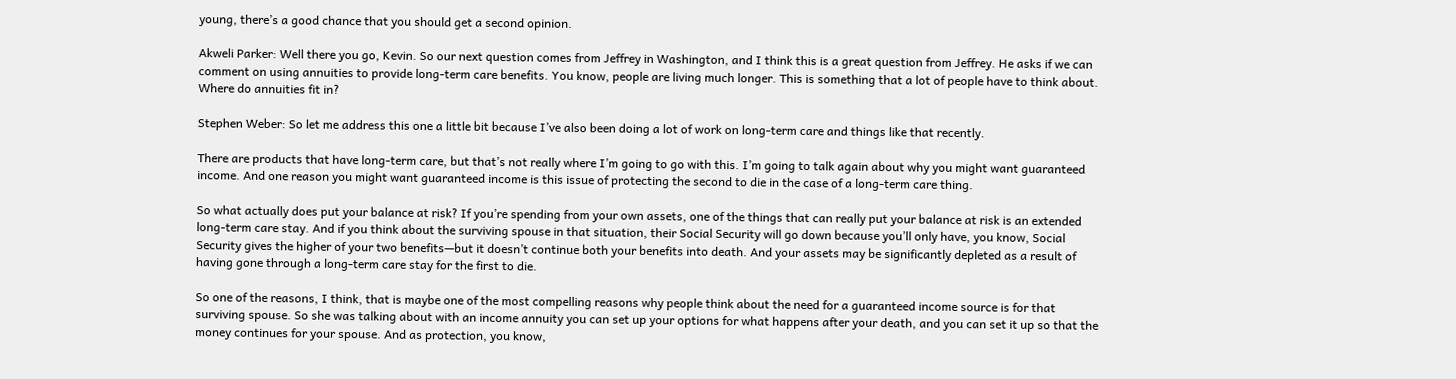young, there’s a good chance that you should get a second opinion.

Akweli Parker: Well there you go, Kevin. So our next question comes from Jeffrey in Washington, and I think this is a great question from Jeffrey. He asks if we can comment on using annuities to provide long-term care benefits. You know, people are living much longer. This is something that a lot of people have to think about. Where do annuities fit in?

Stephen Weber: So let me address this one a little bit because I’ve also been doing a lot of work on long-term care and things like that recently.

There are products that have long-term care, but that’s not really where I’m going to go with this. I’m going to talk again about why you might want guaranteed income. And one reason you might want guaranteed income is this issue of protecting the second to die in the case of a long-term care thing.

So what actually does put your balance at risk? If you’re spending from your own assets, one of the things that can really put your balance at risk is an extended long-term care stay. And if you think about the surviving spouse in that situation, their Social Security will go down because you’ll only have, you know, Social Security gives the higher of your two benefits—but it doesn’t continue both your benefits into death. And your assets may be significantly depleted as a result of having gone through a long-term care stay for the first to die.

So one of the reasons, I think, that is maybe one of the most compelling reasons why people think about the need for a guaranteed income source is for that surviving spouse. So she was talking about with an income annuity you can set up your options for what happens after your death, and you can set it up so that the money continues for your spouse. And as protection, you know,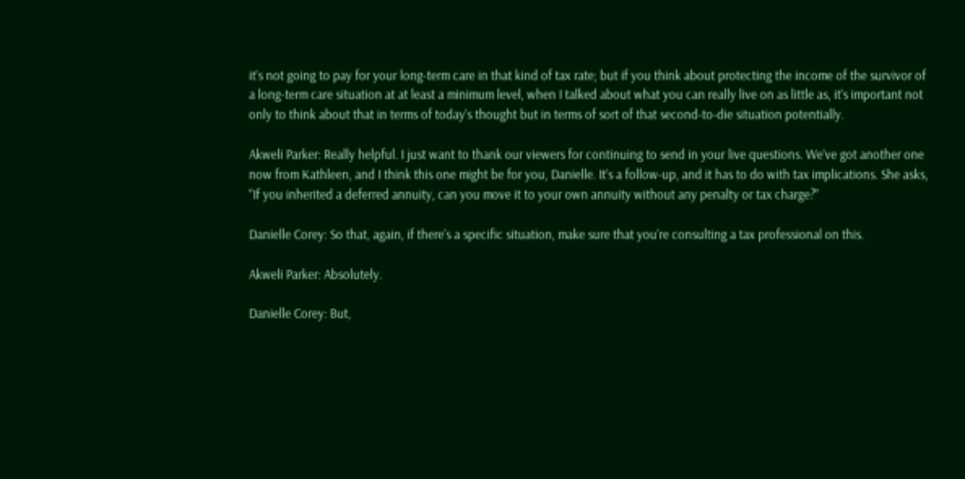it’s not going to pay for your long-term care in that kind of tax rate; but if you think about protecting the income of the survivor of a long-term care situation at at least a minimum level, when I talked about what you can really live on as little as, it’s important not only to think about that in terms of today’s thought but in terms of sort of that second-to-die situation potentially.

Akweli Parker: Really helpful. I just want to thank our viewers for continuing to send in your live questions. We’ve got another one now from Kathleen, and I think this one might be for you, Danielle. It’s a follow-up, and it has to do with tax implications. She asks, “If you inherited a deferred annuity, can you move it to your own annuity without any penalty or tax charge?”

Danielle Corey: So that, again, if there’s a specific situation, make sure that you’re consulting a tax professional on this.

Akweli Parker: Absolutely.

Danielle Corey: But,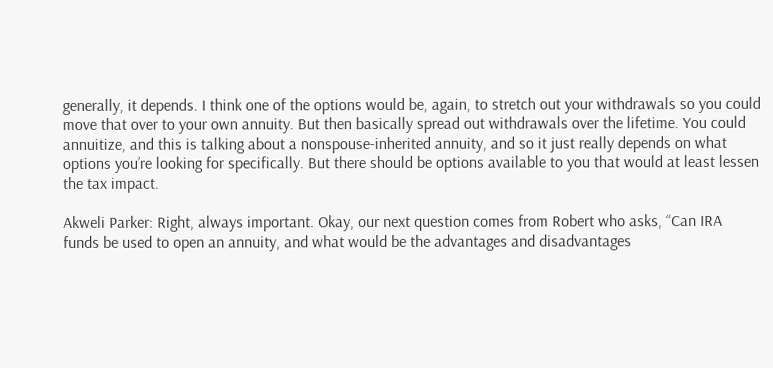generally, it depends. I think one of the options would be, again, to stretch out your withdrawals so you could move that over to your own annuity. But then basically spread out withdrawals over the lifetime. You could annuitize, and this is talking about a nonspouse-inherited annuity, and so it just really depends on what options you’re looking for specifically. But there should be options available to you that would at least lessen the tax impact.

Akweli Parker: Right, always important. Okay, our next question comes from Robert who asks, “Can IRA funds be used to open an annuity, and what would be the advantages and disadvantages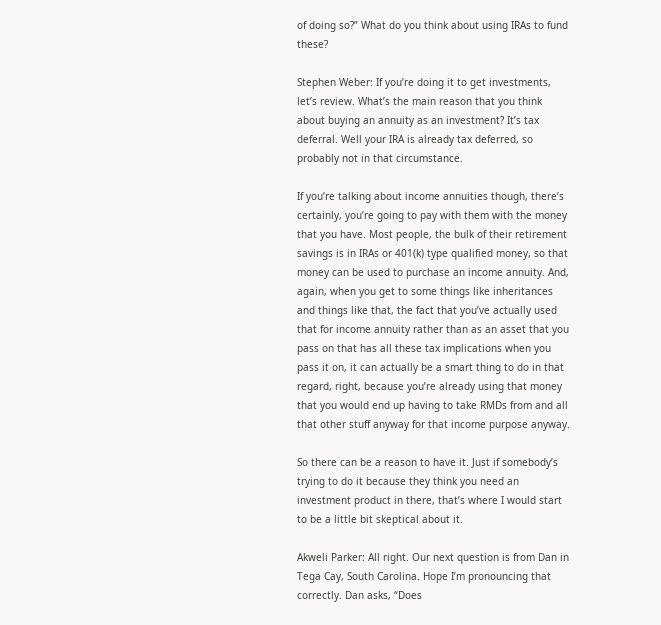of doing so?” What do you think about using IRAs to fund these?

Stephen Weber: If you’re doing it to get investments, let’s review. What’s the main reason that you think about buying an annuity as an investment? It’s tax deferral. Well your IRA is already tax deferred, so probably not in that circumstance.

If you’re talking about income annuities though, there’s certainly, you’re going to pay with them with the money that you have. Most people, the bulk of their retirement savings is in IRAs or 401(k) type qualified money, so that money can be used to purchase an income annuity. And, again, when you get to some things like inheritances and things like that, the fact that you’ve actually used that for income annuity rather than as an asset that you pass on that has all these tax implications when you pass it on, it can actually be a smart thing to do in that regard, right, because you’re already using that money that you would end up having to take RMDs from and all that other stuff anyway for that income purpose anyway.

So there can be a reason to have it. Just if somebody’s trying to do it because they think you need an investment product in there, that’s where I would start to be a little bit skeptical about it.

Akweli Parker: All right. Our next question is from Dan in Tega Cay, South Carolina. Hope I’m pronouncing that correctly. Dan asks, “Does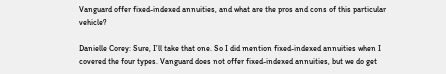Vanguard offer fixed-indexed annuities, and what are the pros and cons of this particular vehicle?

Danielle Corey: Sure, I’ll take that one. So I did mention fixed-indexed annuities when I covered the four types. Vanguard does not offer fixed-indexed annuities, but we do get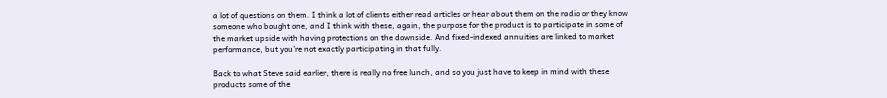a lot of questions on them. I think a lot of clients either read articles or hear about them on the radio or they know someone who bought one, and I think with these, again, the purpose for the product is to participate in some of the market upside with having protections on the downside. And fixed-indexed annuities are linked to market performance, but you’re not exactly participating in that fully.

Back to what Steve said earlier, there is really no free lunch, and so you just have to keep in mind with these products some of the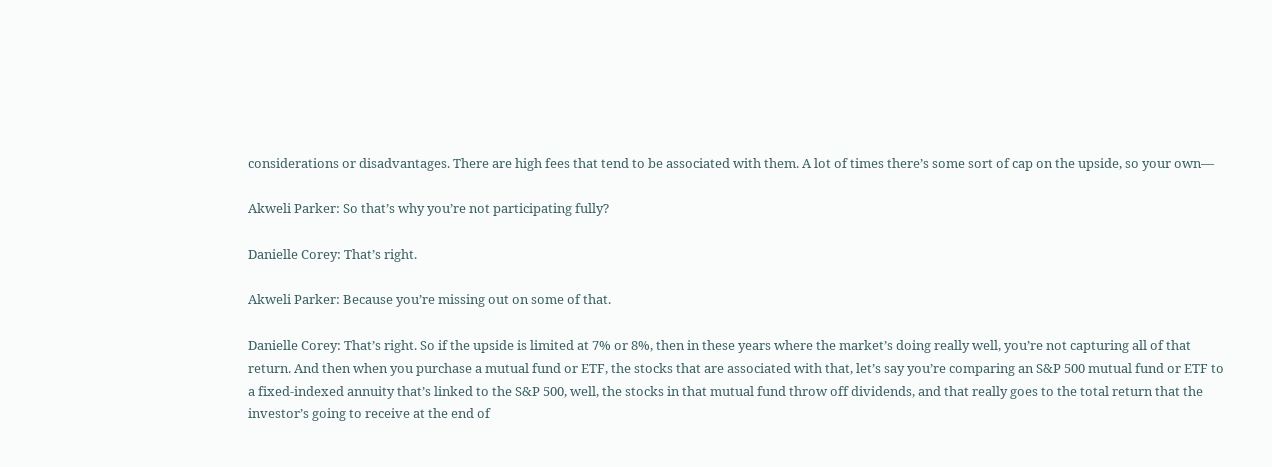considerations or disadvantages. There are high fees that tend to be associated with them. A lot of times there’s some sort of cap on the upside, so your own—

Akweli Parker: So that’s why you’re not participating fully?

Danielle Corey: That’s right.

Akweli Parker: Because you’re missing out on some of that.

Danielle Corey: That’s right. So if the upside is limited at 7% or 8%, then in these years where the market’s doing really well, you’re not capturing all of that return. And then when you purchase a mutual fund or ETF, the stocks that are associated with that, let’s say you’re comparing an S&P 500 mutual fund or ETF to a fixed-indexed annuity that’s linked to the S&P 500, well, the stocks in that mutual fund throw off dividends, and that really goes to the total return that the investor’s going to receive at the end of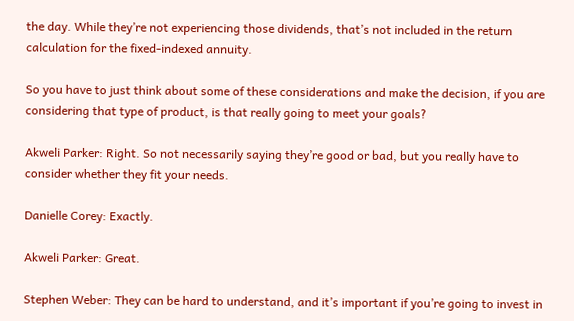the day. While they’re not experiencing those dividends, that’s not included in the return calculation for the fixed-indexed annuity.

So you have to just think about some of these considerations and make the decision, if you are considering that type of product, is that really going to meet your goals?

Akweli Parker: Right. So not necessarily saying they’re good or bad, but you really have to consider whether they fit your needs.

Danielle Corey: Exactly.

Akweli Parker: Great.

Stephen Weber: They can be hard to understand, and it’s important if you’re going to invest in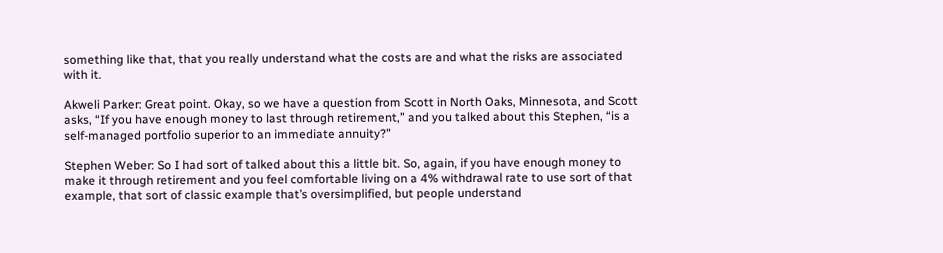something like that, that you really understand what the costs are and what the risks are associated with it.

Akweli Parker: Great point. Okay, so we have a question from Scott in North Oaks, Minnesota, and Scott asks, “If you have enough money to last through retirement,” and you talked about this Stephen, “is a self-managed portfolio superior to an immediate annuity?”

Stephen Weber: So I had sort of talked about this a little bit. So, again, if you have enough money to make it through retirement and you feel comfortable living on a 4% withdrawal rate to use sort of that example, that sort of classic example that’s oversimplified, but people understand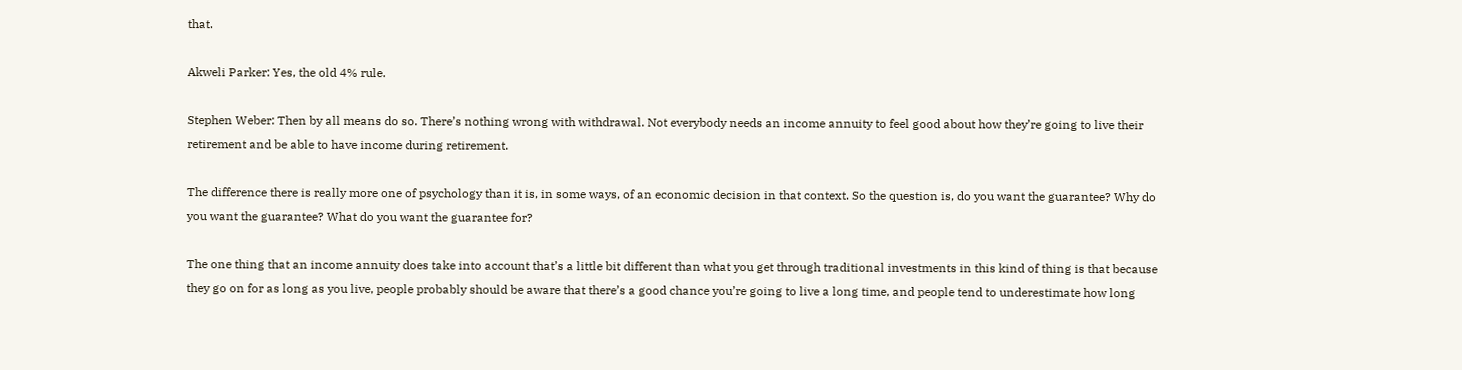that.

Akweli Parker: Yes, the old 4% rule.

Stephen Weber: Then by all means do so. There’s nothing wrong with withdrawal. Not everybody needs an income annuity to feel good about how they’re going to live their retirement and be able to have income during retirement.

The difference there is really more one of psychology than it is, in some ways, of an economic decision in that context. So the question is, do you want the guarantee? Why do you want the guarantee? What do you want the guarantee for?

The one thing that an income annuity does take into account that’s a little bit different than what you get through traditional investments in this kind of thing is that because they go on for as long as you live, people probably should be aware that there’s a good chance you’re going to live a long time, and people tend to underestimate how long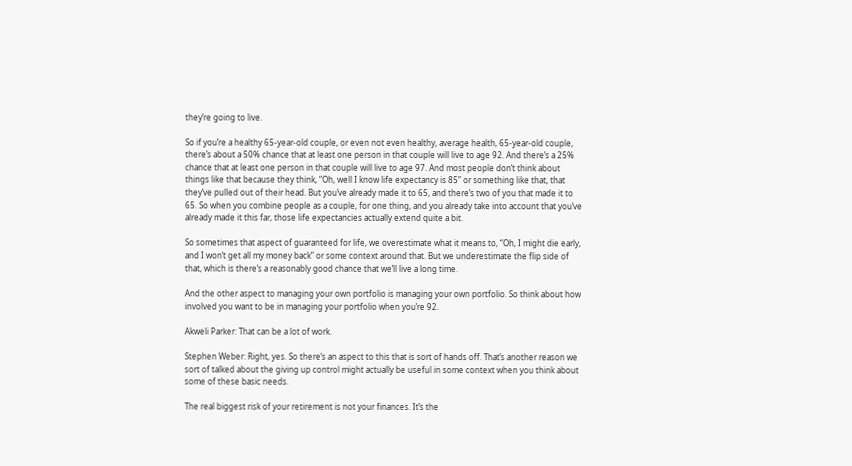they’re going to live.

So if you’re a healthy 65-year-old couple, or even not even healthy, average health, 65-year-old couple, there’s about a 50% chance that at least one person in that couple will live to age 92. And there’s a 25% chance that at least one person in that couple will live to age 97. And most people don’t think about things like that because they think, “Oh, well I know life expectancy is 85” or something like that, that they’ve pulled out of their head. But you’ve already made it to 65, and there’s two of you that made it to 65. So when you combine people as a couple, for one thing, and you already take into account that you’ve already made it this far, those life expectancies actually extend quite a bit.

So sometimes that aspect of guaranteed for life, we overestimate what it means to, “Oh, I might die early, and I won’t get all my money back” or some context around that. But we underestimate the flip side of that, which is there’s a reasonably good chance that we’ll live a long time.

And the other aspect to managing your own portfolio is managing your own portfolio. So think about how involved you want to be in managing your portfolio when you’re 92.

Akweli Parker: That can be a lot of work.

Stephen Weber: Right, yes. So there’s an aspect to this that is sort of hands off. That’s another reason we sort of talked about the giving up control might actually be useful in some context when you think about some of these basic needs.

The real biggest risk of your retirement is not your finances. It’s the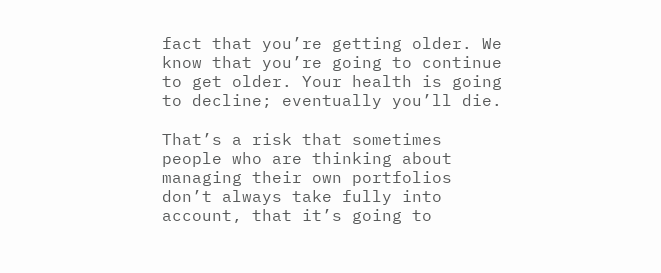fact that you’re getting older. We know that you’re going to continue to get older. Your health is going to decline; eventually you’ll die.

That’s a risk that sometimes people who are thinking about managing their own portfolios don’t always take fully into account, that it’s going to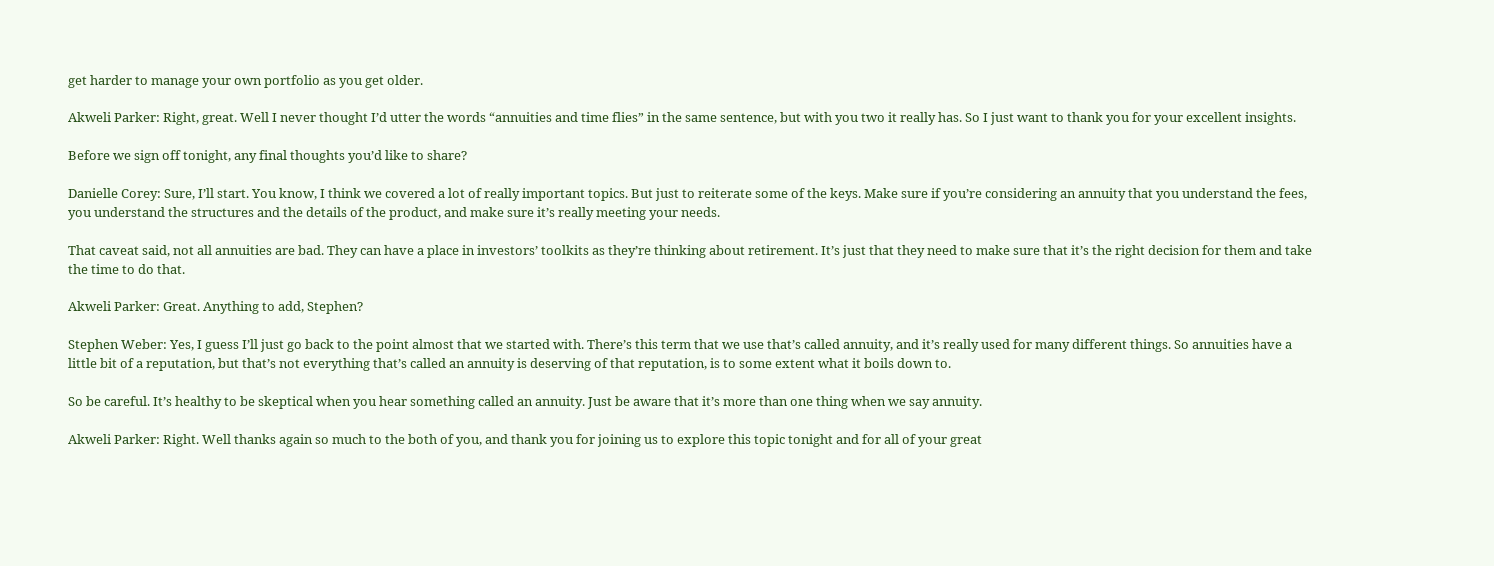get harder to manage your own portfolio as you get older.

Akweli Parker: Right, great. Well I never thought I’d utter the words “annuities and time flies” in the same sentence, but with you two it really has. So I just want to thank you for your excellent insights.

Before we sign off tonight, any final thoughts you’d like to share?

Danielle Corey: Sure, I’ll start. You know, I think we covered a lot of really important topics. But just to reiterate some of the keys. Make sure if you’re considering an annuity that you understand the fees, you understand the structures and the details of the product, and make sure it’s really meeting your needs.

That caveat said, not all annuities are bad. They can have a place in investors’ toolkits as they’re thinking about retirement. It’s just that they need to make sure that it’s the right decision for them and take the time to do that.

Akweli Parker: Great. Anything to add, Stephen?

Stephen Weber: Yes, I guess I’ll just go back to the point almost that we started with. There’s this term that we use that’s called annuity, and it’s really used for many different things. So annuities have a little bit of a reputation, but that’s not everything that’s called an annuity is deserving of that reputation, is to some extent what it boils down to.

So be careful. It’s healthy to be skeptical when you hear something called an annuity. Just be aware that it’s more than one thing when we say annuity.

Akweli Parker: Right. Well thanks again so much to the both of you, and thank you for joining us to explore this topic tonight and for all of your great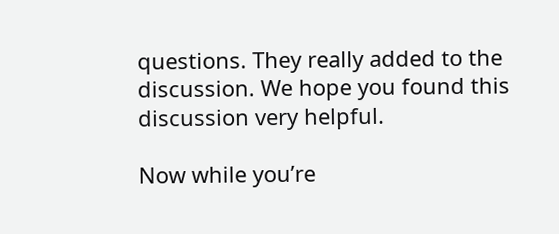questions. They really added to the discussion. We hope you found this discussion very helpful.

Now while you’re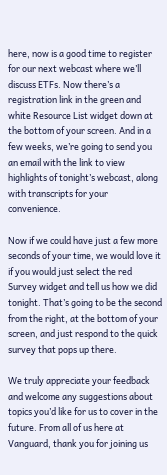here, now is a good time to register for our next webcast where we’ll discuss ETFs. Now there’s a registration link in the green and white Resource List widget down at the bottom of your screen. And in a few weeks, we’re going to send you an email with the link to view highlights of tonight’s webcast, along with transcripts for your convenience.

Now if we could have just a few more seconds of your time, we would love it if you would just select the red Survey widget and tell us how we did tonight. That’s going to be the second from the right, at the bottom of your screen, and just respond to the quick survey that pops up there.

We truly appreciate your feedback and welcome any suggestions about topics you’d like for us to cover in the future. From all of us here at Vanguard, thank you for joining us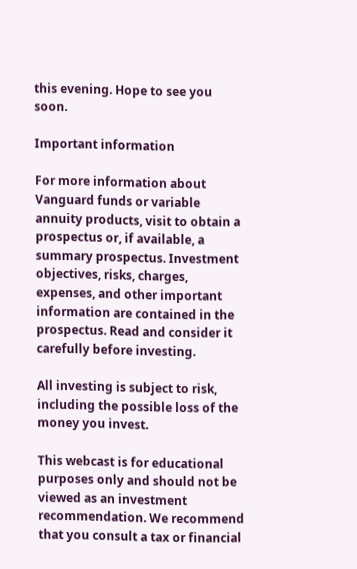this evening. Hope to see you soon.

Important information

For more information about Vanguard funds or variable annuity products, visit to obtain a prospectus or, if available, a summary prospectus. Investment objectives, risks, charges, expenses, and other important information are contained in the prospectus. Read and consider it carefully before investing.

All investing is subject to risk, including the possible loss of the money you invest.

This webcast is for educational purposes only and should not be viewed as an investment recommendation. We recommend that you consult a tax or financial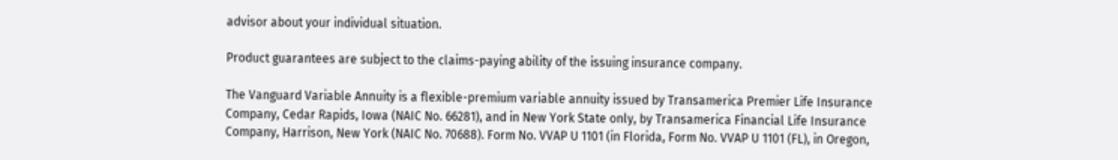advisor about your individual situation.

Product guarantees are subject to the claims-paying ability of the issuing insurance company.

The Vanguard Variable Annuity is a flexible-premium variable annuity issued by Transamerica Premier Life Insurance Company, Cedar Rapids, Iowa (NAIC No. 66281), and in New York State only, by Transamerica Financial Life Insurance Company, Harrison, New York (NAIC No. 70688). Form No. VVAP U 1101 (in Florida, Form No. VVAP U 1101 (FL), in Oregon,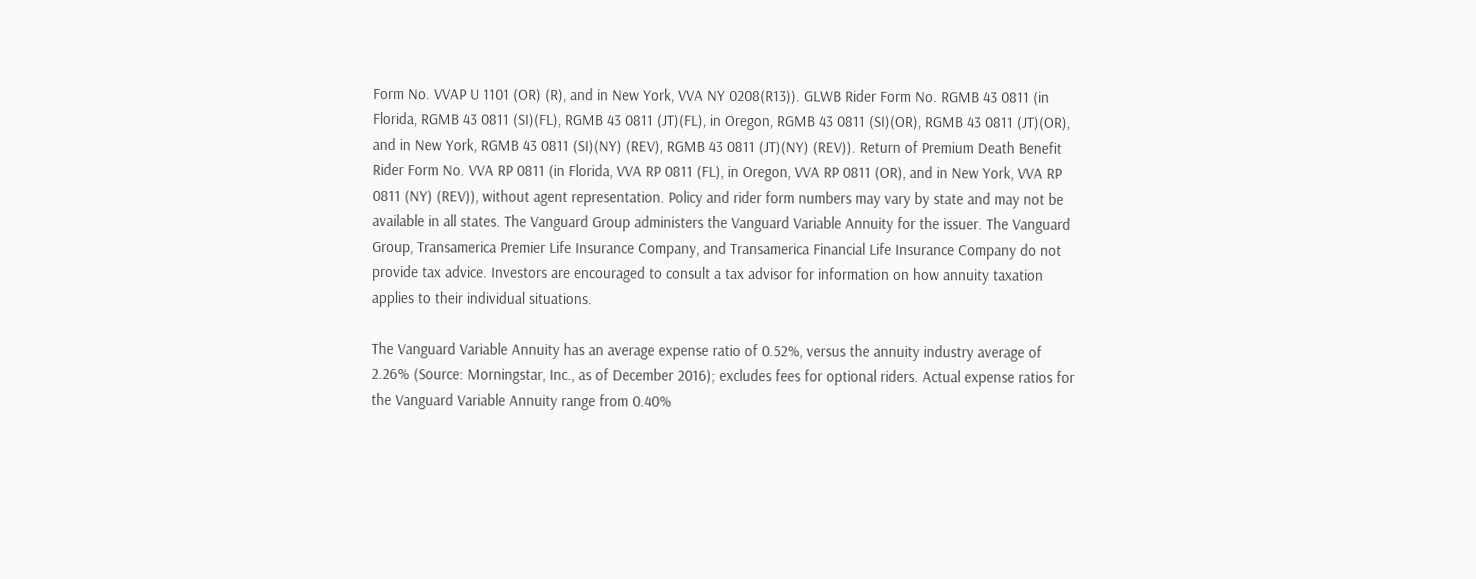Form No. VVAP U 1101 (OR) (R), and in New York, VVA NY 0208(R13)). GLWB Rider Form No. RGMB 43 0811 (in Florida, RGMB 43 0811 (SI)(FL), RGMB 43 0811 (JT)(FL), in Oregon, RGMB 43 0811 (SI)(OR), RGMB 43 0811 (JT)(OR), and in New York, RGMB 43 0811 (SI)(NY) (REV), RGMB 43 0811 (JT)(NY) (REV)). Return of Premium Death Benefit Rider Form No. VVA RP 0811 (in Florida, VVA RP 0811 (FL), in Oregon, VVA RP 0811 (OR), and in New York, VVA RP 0811 (NY) (REV)), without agent representation. Policy and rider form numbers may vary by state and may not be available in all states. The Vanguard Group administers the Vanguard Variable Annuity for the issuer. The Vanguard Group, Transamerica Premier Life Insurance Company, and Transamerica Financial Life Insurance Company do not provide tax advice. Investors are encouraged to consult a tax advisor for information on how annuity taxation applies to their individual situations.

The Vanguard Variable Annuity has an average expense ratio of 0.52%, versus the annuity industry average of 2.26% (Source: Morningstar, Inc., as of December 2016); excludes fees for optional riders. Actual expense ratios for the Vanguard Variable Annuity range from 0.40%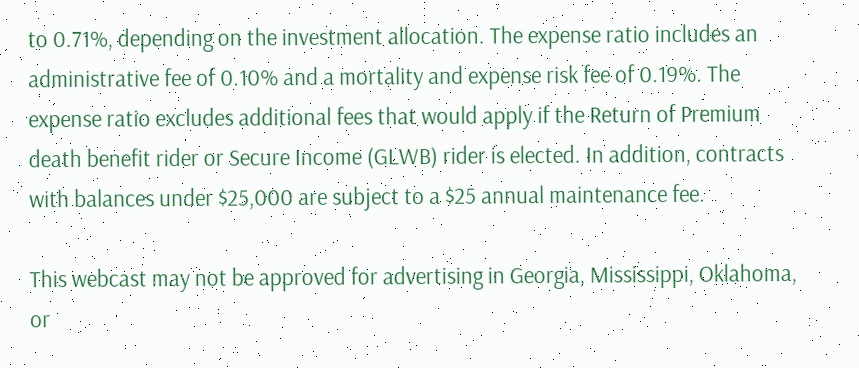to 0.71%, depending on the investment allocation. The expense ratio includes an administrative fee of 0.10% and a mortality and expense risk fee of 0.19%. The expense ratio excludes additional fees that would apply if the Return of Premium death benefit rider or Secure Income (GLWB) rider is elected. In addition, contracts with balances under $25,000 are subject to a $25 annual maintenance fee.

This webcast may not be approved for advertising in Georgia, Mississippi, Oklahoma, or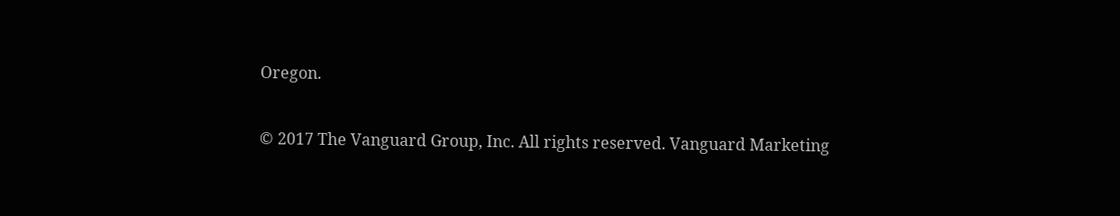Oregon.

© 2017 The Vanguard Group, Inc. All rights reserved. Vanguard Marketing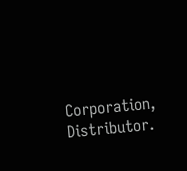Corporation, Distributor.